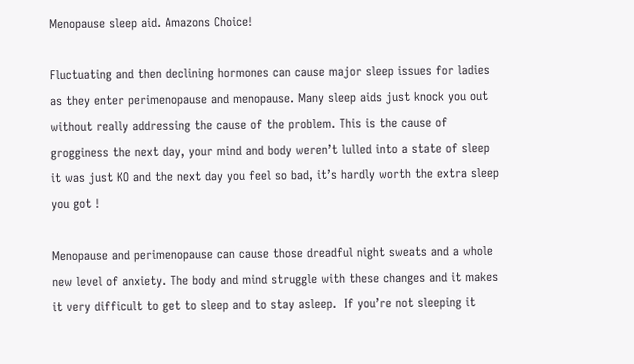Menopause sleep aid. Amazons Choice!

Fluctuating and then declining hormones can cause major sleep issues for ladies as they enter perimenopause and menopause. Many sleep aids just knock you out without really addressing the cause of the problem. This is the cause of grogginess the next day, your mind and body weren’t lulled into a state of sleep it was just KO and the next day you feel so bad, it’s hardly worth the extra sleep you got !

Menopause and perimenopause can cause those dreadful night sweats and a whole new level of anxiety. The body and mind struggle with these changes and it makes it very difficult to get to sleep and to stay asleep.  If you’re not sleeping it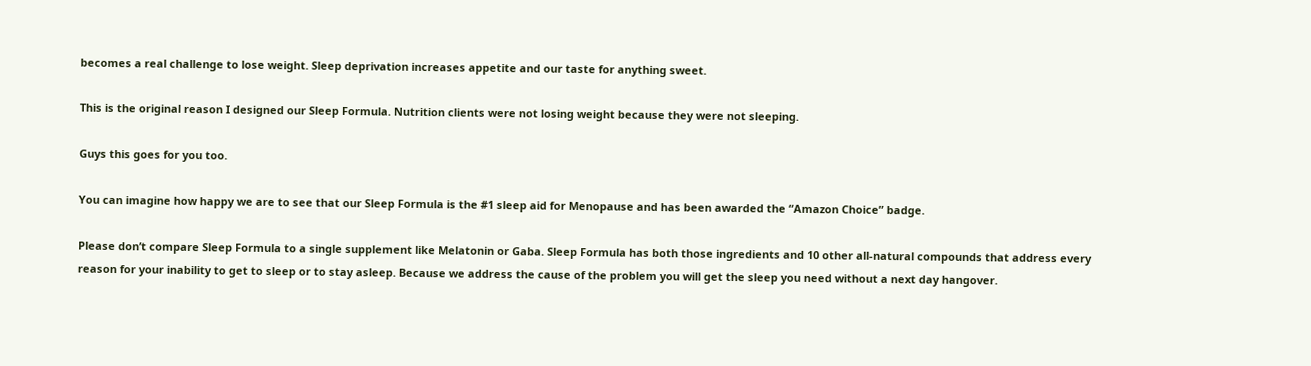becomes a real challenge to lose weight. Sleep deprivation increases appetite and our taste for anything sweet.

This is the original reason I designed our Sleep Formula. Nutrition clients were not losing weight because they were not sleeping.

Guys this goes for you too.

You can imagine how happy we are to see that our Sleep Formula is the #1 sleep aid for Menopause and has been awarded the “Amazon Choice” badge.

Please don’t compare Sleep Formula to a single supplement like Melatonin or Gaba. Sleep Formula has both those ingredients and 10 other all-natural compounds that address every reason for your inability to get to sleep or to stay asleep. Because we address the cause of the problem you will get the sleep you need without a next day hangover.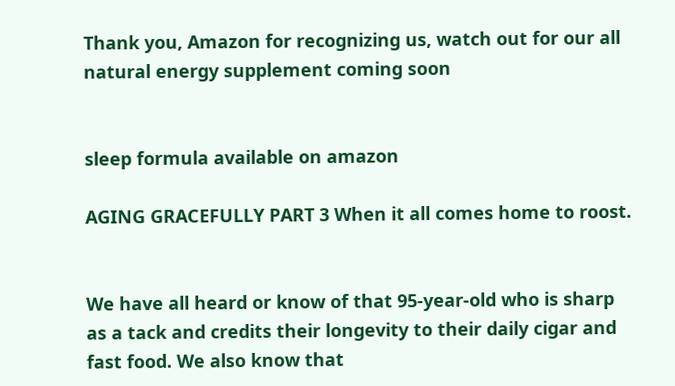Thank you, Amazon for recognizing us, watch out for our all natural energy supplement coming soon


sleep formula available on amazon

AGING GRACEFULLY PART 3 When it all comes home to roost.


We have all heard or know of that 95-year-old who is sharp as a tack and credits their longevity to their daily cigar and fast food. We also know that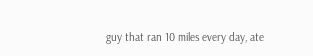guy that ran 10 miles every day, ate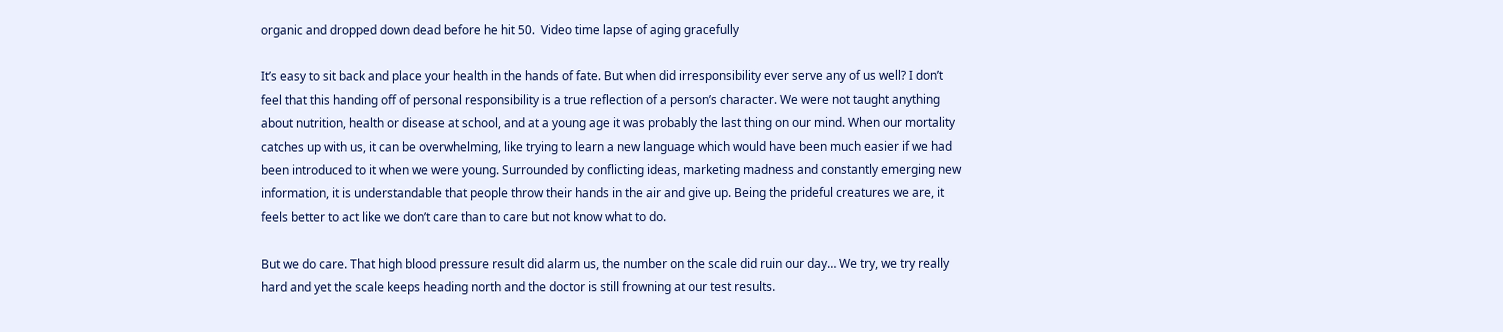organic and dropped down dead before he hit 50.  Video time lapse of aging gracefully

It’s easy to sit back and place your health in the hands of fate. But when did irresponsibility ever serve any of us well? I don’t feel that this handing off of personal responsibility is a true reflection of a person’s character. We were not taught anything about nutrition, health or disease at school, and at a young age it was probably the last thing on our mind. When our mortality catches up with us, it can be overwhelming, like trying to learn a new language which would have been much easier if we had been introduced to it when we were young. Surrounded by conflicting ideas, marketing madness and constantly emerging new information, it is understandable that people throw their hands in the air and give up. Being the prideful creatures we are, it feels better to act like we don’t care than to care but not know what to do.

But we do care. That high blood pressure result did alarm us, the number on the scale did ruin our day… We try, we try really hard and yet the scale keeps heading north and the doctor is still frowning at our test results.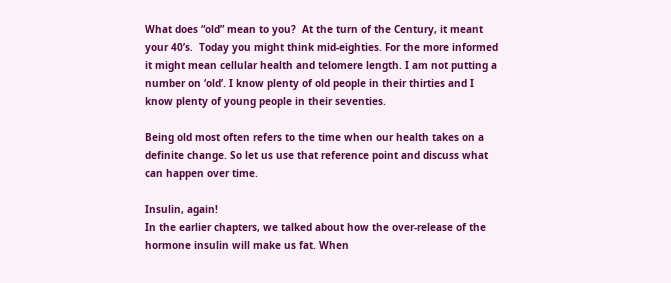What does “old” mean to you?  At the turn of the Century, it meant your 40’s.  Today you might think mid-eighties. For the more informed it might mean cellular health and telomere length. I am not putting a number on ‘old’. I know plenty of old people in their thirties and I know plenty of young people in their seventies.

Being old most often refers to the time when our health takes on a definite change. So let us use that reference point and discuss what can happen over time.

Insulin, again!
In the earlier chapters, we talked about how the over-release of the hormone insulin will make us fat. When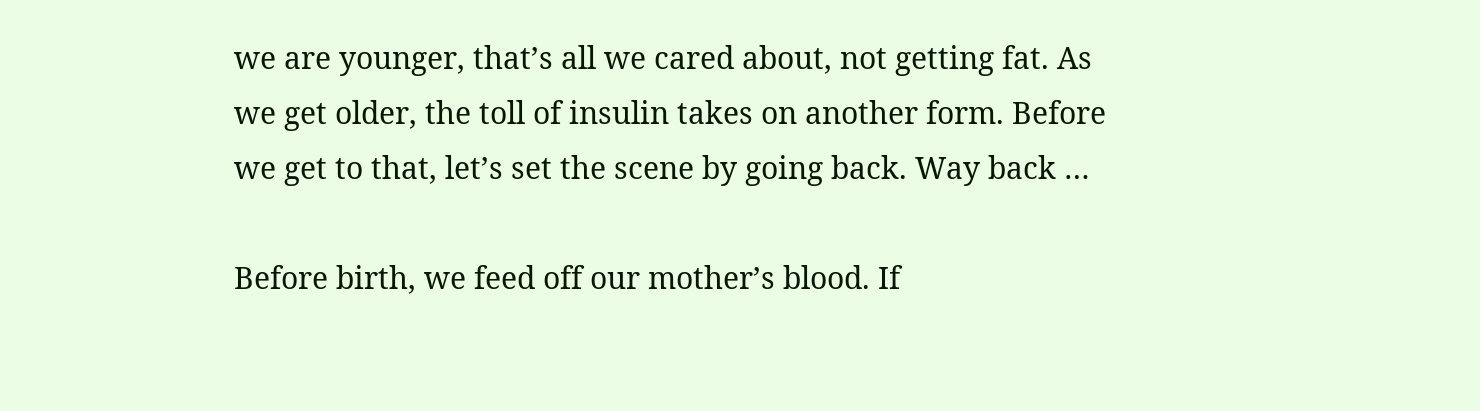we are younger, that’s all we cared about, not getting fat. As we get older, the toll of insulin takes on another form. Before we get to that, let’s set the scene by going back. Way back …

Before birth, we feed off our mother’s blood. If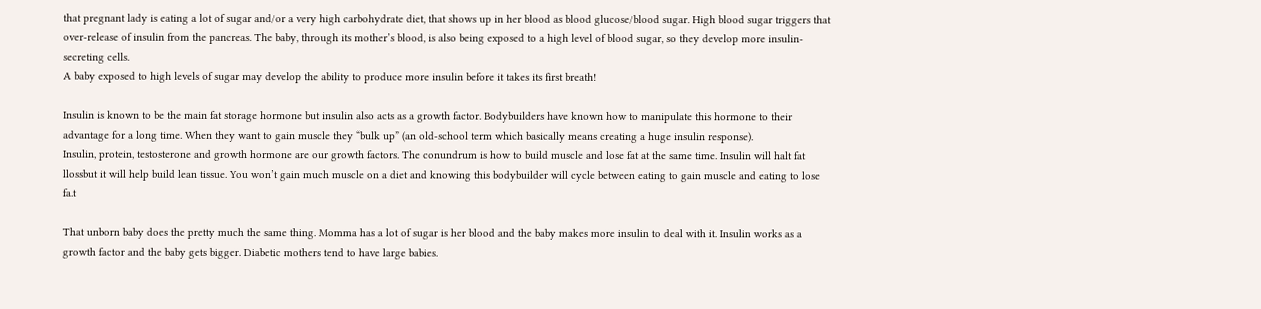that pregnant lady is eating a lot of sugar and/or a very high carbohydrate diet, that shows up in her blood as blood glucose/blood sugar. High blood sugar triggers that over-release of insulin from the pancreas. The baby, through its mother’s blood, is also being exposed to a high level of blood sugar, so they develop more insulin-secreting cells.
A baby exposed to high levels of sugar may develop the ability to produce more insulin before it takes its first breath!

Insulin is known to be the main fat storage hormone but insulin also acts as a growth factor. Bodybuilders have known how to manipulate this hormone to their advantage for a long time. When they want to gain muscle they “bulk up” (an old-school term which basically means creating a huge insulin response).
Insulin, protein, testosterone and growth hormone are our growth factors. The conundrum is how to build muscle and lose fat at the same time. Insulin will halt fat llossbut it will help build lean tissue. You won’t gain much muscle on a diet and knowing this bodybuilder will cycle between eating to gain muscle and eating to lose fa.t

That unborn baby does the pretty much the same thing. Momma has a lot of sugar is her blood and the baby makes more insulin to deal with it. Insulin works as a growth factor and the baby gets bigger. Diabetic mothers tend to have large babies.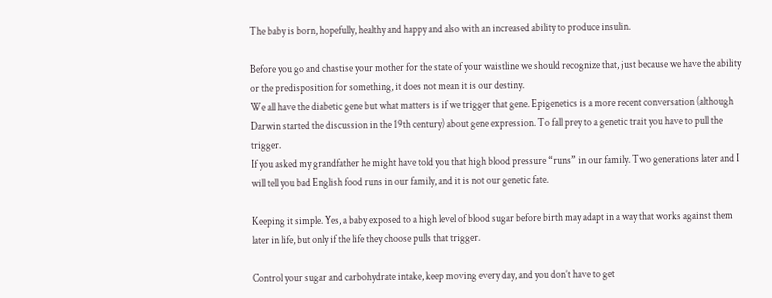The baby is born, hopefully, healthy and happy and also with an increased ability to produce insulin.

Before you go and chastise your mother for the state of your waistline we should recognize that, just because we have the ability or the predisposition for something, it does not mean it is our destiny.
We all have the diabetic gene but what matters is if we trigger that gene. Epigenetics is a more recent conversation (although Darwin started the discussion in the 19th century) about gene expression. To fall prey to a genetic trait you have to pull the trigger.
If you asked my grandfather he might have told you that high blood pressure “runs” in our family. Two generations later and I will tell you bad English food runs in our family, and it is not our genetic fate.

Keeping it simple. Yes, a baby exposed to a high level of blood sugar before birth may adapt in a way that works against them later in life, but only if the life they choose pulls that trigger.

Control your sugar and carbohydrate intake, keep moving every day, and you don’t have to get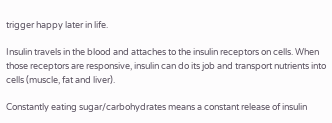trigger happy later in life.

Insulin travels in the blood and attaches to the insulin receptors on cells. When those receptors are responsive, insulin can do its job and transport nutrients into cells (muscle, fat and liver).

Constantly eating sugar/carbohydrates means a constant release of insulin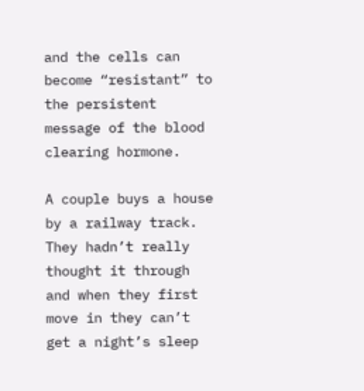and the cells can become “resistant” to the persistent message of the blood clearing hormone.

A couple buys a house by a railway track. They hadn’t really thought it through and when they first move in they can’t get a night’s sleep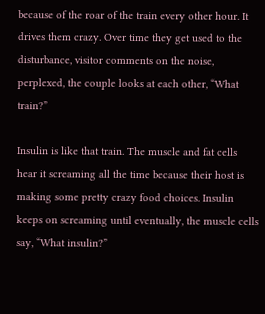because of the roar of the train every other hour. It drives them crazy. Over time they get used to the disturbance, visitor comments on the noise, perplexed, the couple looks at each other, “What train?”

Insulin is like that train. The muscle and fat cells hear it screaming all the time because their host is making some pretty crazy food choices. Insulin keeps on screaming until eventually, the muscle cells say, “What insulin?”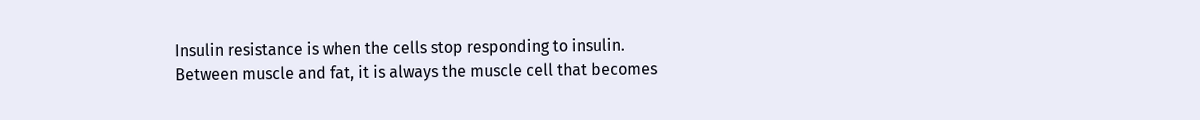Insulin resistance is when the cells stop responding to insulin. Between muscle and fat, it is always the muscle cell that becomes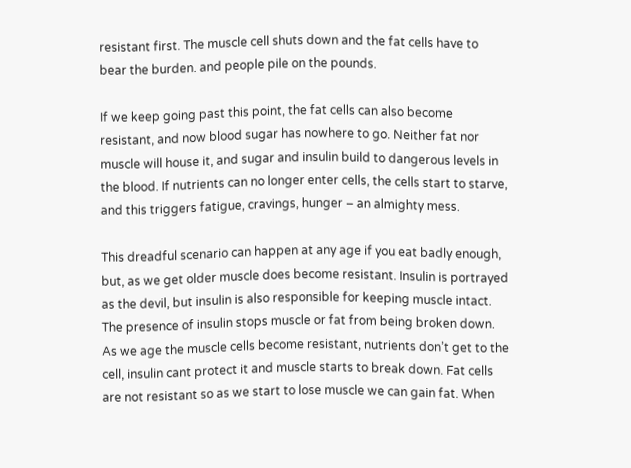resistant first. The muscle cell shuts down and the fat cells have to bear the burden. and people pile on the pounds.

If we keep going past this point, the fat cells can also become resistant, and now blood sugar has nowhere to go. Neither fat nor muscle will house it, and sugar and insulin build to dangerous levels in the blood. If nutrients can no longer enter cells, the cells start to starve, and this triggers fatigue, cravings, hunger – an almighty mess.

This dreadful scenario can happen at any age if you eat badly enough, but, as we get older muscle does become resistant. Insulin is portrayed as the devil, but insulin is also responsible for keeping muscle intact. The presence of insulin stops muscle or fat from being broken down. As we age the muscle cells become resistant, nutrients don’t get to the cell, insulin cant protect it and muscle starts to break down. Fat cells are not resistant so as we start to lose muscle we can gain fat. When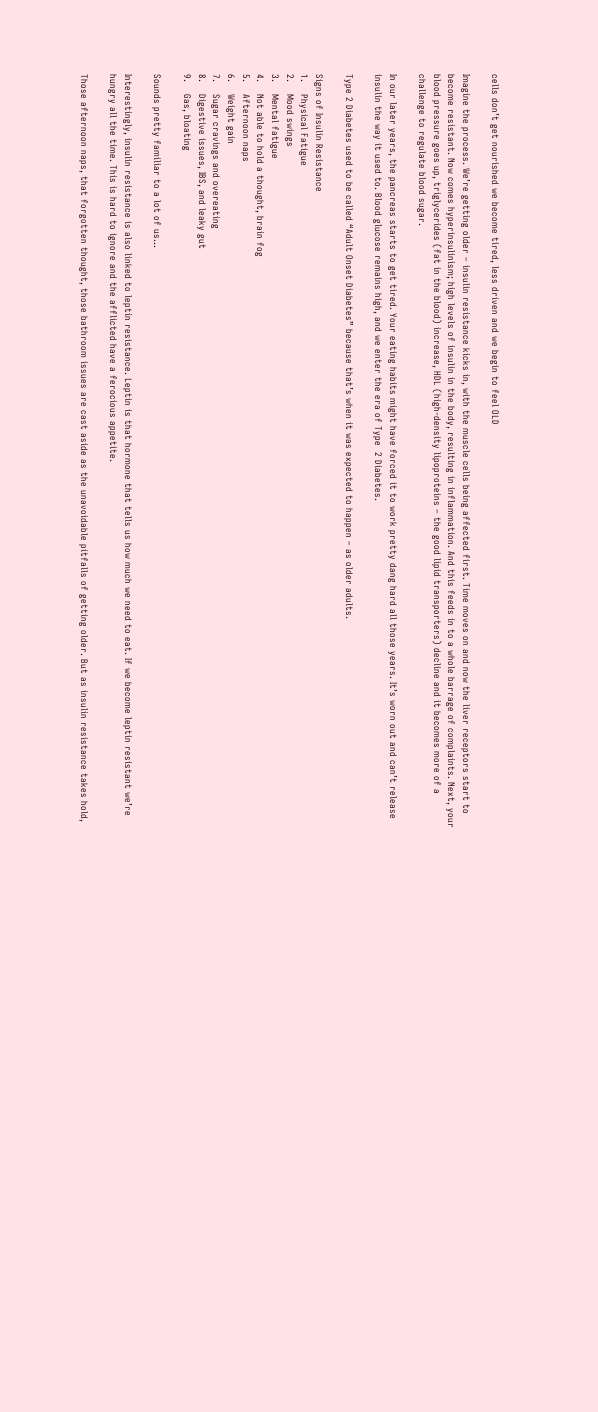cells don’t get nourished we become tired, less driven and we begin to feel OLD

Imagine the process. We’re getting older – insulin resistance kicks in, with the muscle cells being affected first. Time moves on and now the liver receptors start to become resistant. Now comes hyperinsulinism; high levels of insulin in the body, resulting in inflammation. And this feeds in to a whole barrage of complaints. Next, your blood pressure goes up, triglycerides (fat in the blood) increase, HDL (high-density lipoproteins – the good lipid transporters) decline and it becomes more of a challenge to regulate blood sugar.

In our later years, the pancreas starts to get tired. Your eating habits might have forced it to work pretty dang hard all those years. It’s worn out and can’t release insulin the way it used to. Blood glucose remains high, and we enter the era of Type  2 Diabetes.

Type 2 Diabetes used to be called “Adult Onset Diabetes” because that’s when it was expected to happen – as older adults.

Signs of Insulin Resistance
1.    Physical Fatigue
2.    Mood swings
3.    Mental fatigue
4.    Not able to hold a thought, brain fog
5.    Afternoon naps
6.    Weight gain
7.    Sugar cravings and overeating
8.    Digestive issues, IBS, and leaky gut
9.    Gas, bloating

Sounds pretty familiar to a lot of us…

Interestingly, insulin resistance is also linked to leptin resistance. Leptin is that hormone that tells us how much we need to eat. If we become leptin resistant we’re hungry all the time. This is hard to ignore and the afflicted have a ferocious appetite.

Those afternoon naps, that forgotten thought, those bathroom issues are cast aside as the unavoidable pitfalls of getting older. But as insulin resistance takes hold,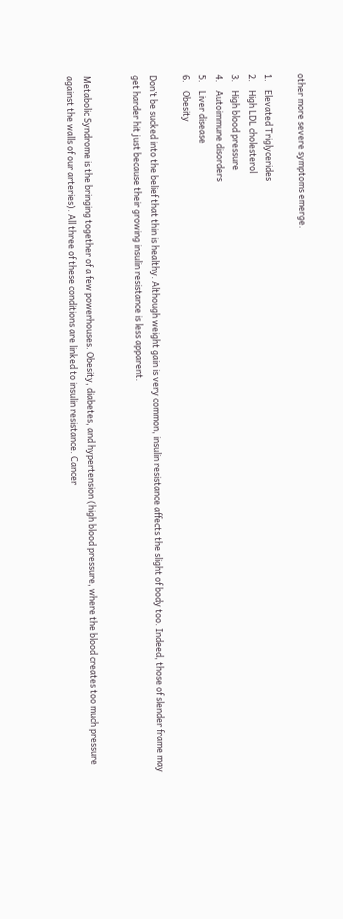other more severe symptoms emerge.

1.    Elevated Triglycerides
2.    High LDL cholesterol
3.    High blood pressure
4.    Autoimmune disorders
5.    Liver disease
6.    Obesity

Don’t be sucked into the belief that thin is healthy. Although weight gain is very common, insulin resistance affects the slight of body too. Indeed, those of slender frame may get harder hit just because their growing insulin resistance is less apparent.


Metabolic Syndrome is the bringing together of a few powerhouses. Obesity, diabetes, and hypertension (high blood pressure, where the blood creates too much pressure against the walls of our arteries). All three of these conditions are linked to insulin resistance. Cancer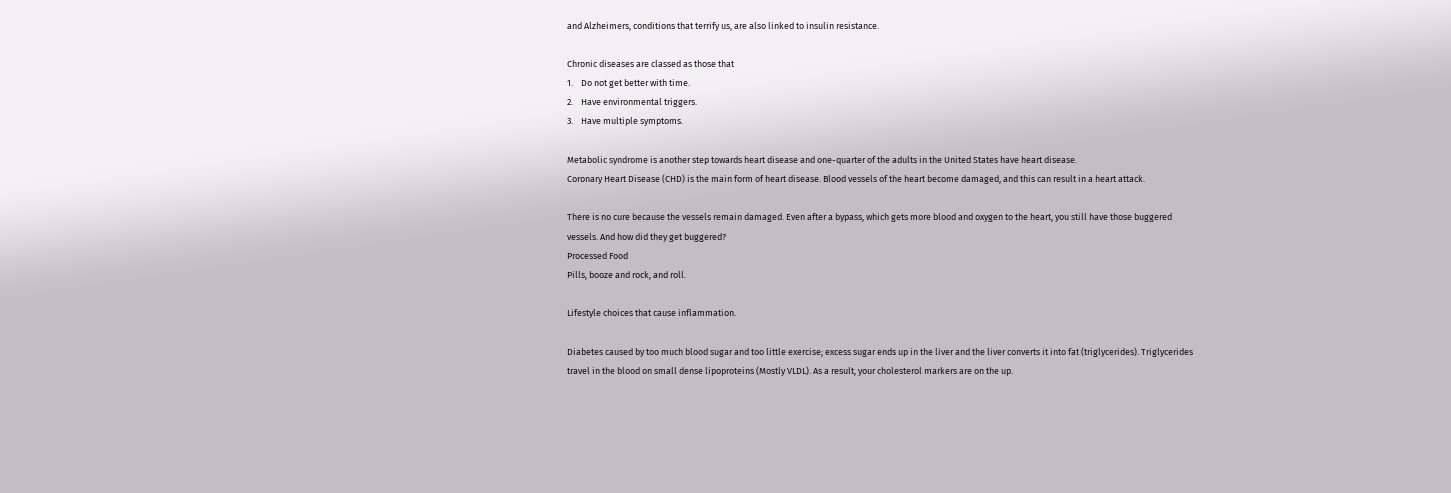and Alzheimers, conditions that terrify us, are also linked to insulin resistance.

Chronic diseases are classed as those that
1.    Do not get better with time.
2.    Have environmental triggers.
3.    Have multiple symptoms.

Metabolic syndrome is another step towards heart disease and one-quarter of the adults in the United States have heart disease.
Coronary Heart Disease (CHD) is the main form of heart disease. Blood vessels of the heart become damaged, and this can result in a heart attack.

There is no cure because the vessels remain damaged. Even after a bypass, which gets more blood and oxygen to the heart, you still have those buggered vessels. And how did they get buggered?
Processed Food
Pills, booze and rock, and roll.

Lifestyle choices that cause inflammation.

Diabetes caused by too much blood sugar and too little exercise; excess sugar ends up in the liver and the liver converts it into fat (triglycerides). Triglycerides travel in the blood on small dense lipoproteins (Mostly VLDL). As a result, your cholesterol markers are on the up.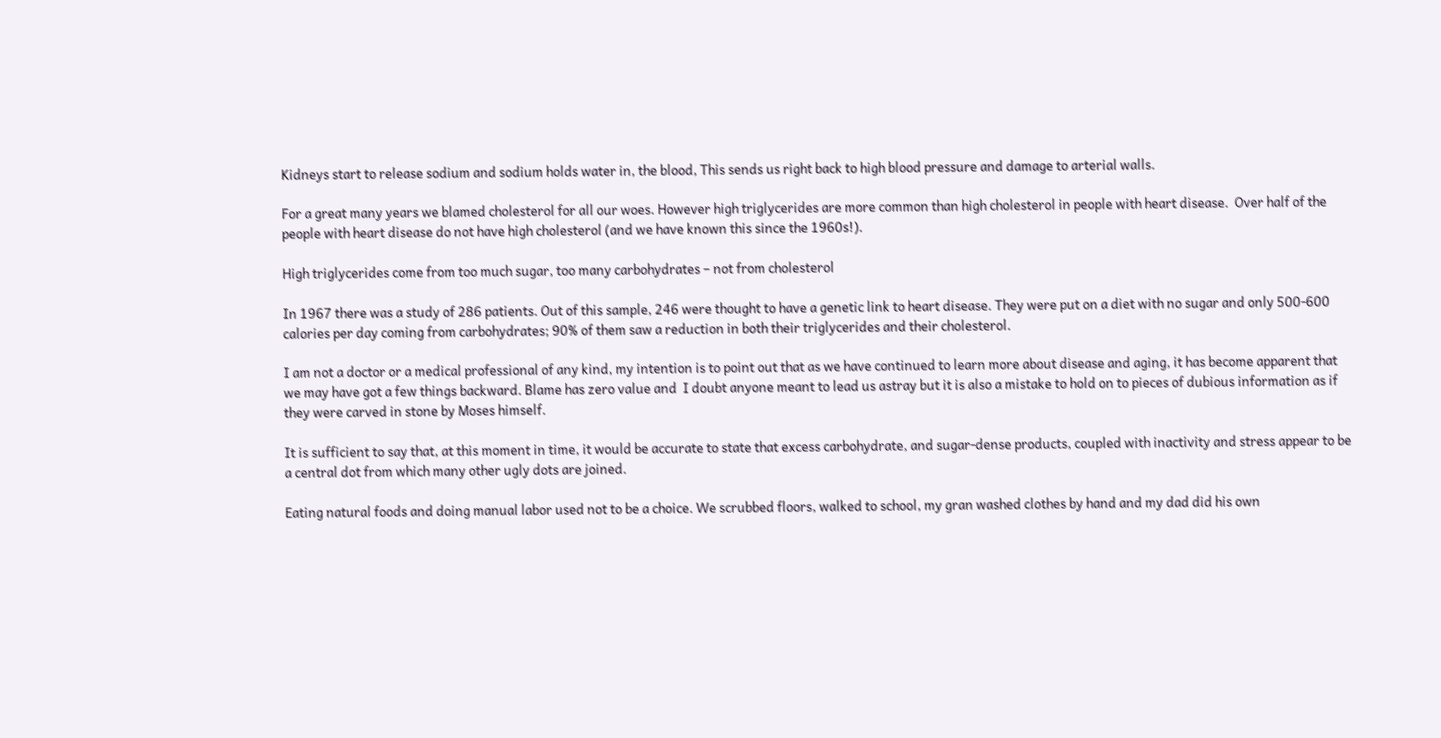Kidneys start to release sodium and sodium holds water in, the blood, This sends us right back to high blood pressure and damage to arterial walls.

For a great many years we blamed cholesterol for all our woes. However high triglycerides are more common than high cholesterol in people with heart disease.  Over half of the people with heart disease do not have high cholesterol (and we have known this since the 1960s!).

High triglycerides come from too much sugar, too many carbohydrates – not from cholesterol

In 1967 there was a study of 286 patients. Out of this sample, 246 were thought to have a genetic link to heart disease. They were put on a diet with no sugar and only 500-600 calories per day coming from carbohydrates; 90% of them saw a reduction in both their triglycerides and their cholesterol.

I am not a doctor or a medical professional of any kind, my intention is to point out that as we have continued to learn more about disease and aging, it has become apparent that we may have got a few things backward. Blame has zero value and  I doubt anyone meant to lead us astray but it is also a mistake to hold on to pieces of dubious information as if they were carved in stone by Moses himself.

It is sufficient to say that, at this moment in time, it would be accurate to state that excess carbohydrate, and sugar-dense products, coupled with inactivity and stress appear to be a central dot from which many other ugly dots are joined.

Eating natural foods and doing manual labor used not to be a choice. We scrubbed floors, walked to school, my gran washed clothes by hand and my dad did his own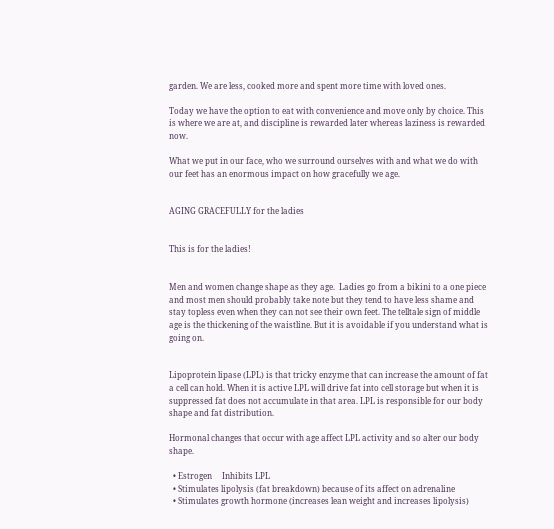garden. We are less, cooked more and spent more time with loved ones.

Today we have the option to eat with convenience and move only by choice. This is where we are at, and discipline is rewarded later whereas laziness is rewarded now.

What we put in our face, who we surround ourselves with and what we do with our feet has an enormous impact on how gracefully we age.


AGING GRACEFULLY for the ladies


This is for the ladies!


Men and women change shape as they age.  Ladies go from a bikini to a one piece and most men should probably take note but they tend to have less shame and stay topless even when they can not see their own feet. The telltale sign of middle age is the thickening of the waistline. But it is avoidable if you understand what is going on.


Lipoprotein lipase (LPL) is that tricky enzyme that can increase the amount of fat a cell can hold. When it is active LPL will drive fat into cell storage but when it is suppressed fat does not accumulate in that area. LPL is responsible for our body shape and fat distribution.

Hormonal changes that occur with age affect LPL activity and so alter our body shape.

  • Estrogen     Inhibits LPL
  • Stimulates lipolysis (fat breakdown) because of its affect on adrenaline
  • Stimulates growth hormone (increases lean weight and increases lipolysis)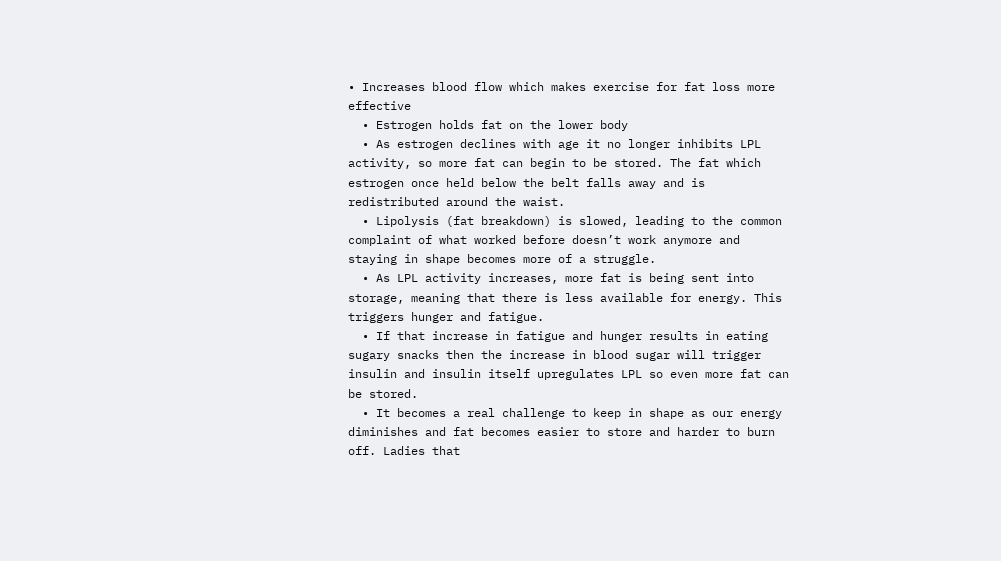• Increases blood flow which makes exercise for fat loss more effective
  • Estrogen holds fat on the lower body
  • As estrogen declines with age it no longer inhibits LPL activity, so more fat can begin to be stored. The fat which estrogen once held below the belt falls away and is redistributed around the waist.
  • Lipolysis (fat breakdown) is slowed, leading to the common complaint of what worked before doesn’t work anymore and staying in shape becomes more of a struggle.
  • As LPL activity increases, more fat is being sent into storage, meaning that there is less available for energy. This triggers hunger and fatigue.
  • If that increase in fatigue and hunger results in eating sugary snacks then the increase in blood sugar will trigger insulin and insulin itself upregulates LPL so even more fat can be stored.
  • It becomes a real challenge to keep in shape as our energy diminishes and fat becomes easier to store and harder to burn off. Ladies that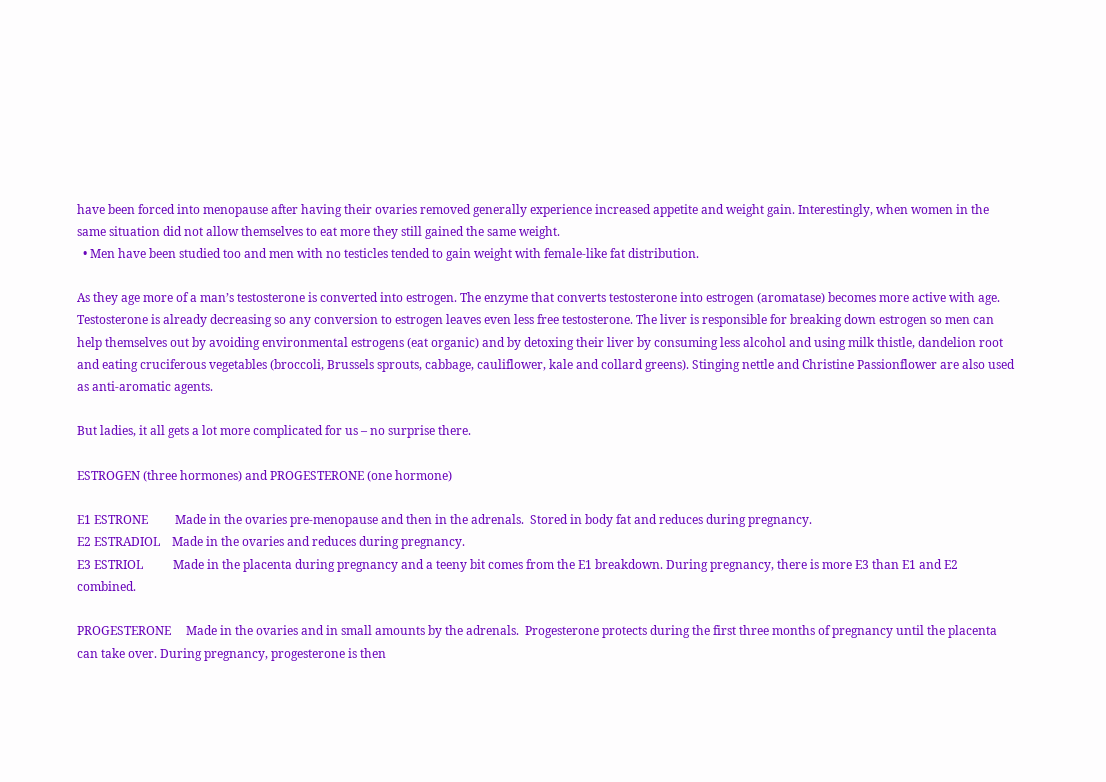have been forced into menopause after having their ovaries removed generally experience increased appetite and weight gain. Interestingly, when women in the same situation did not allow themselves to eat more they still gained the same weight.
  • Men have been studied too and men with no testicles tended to gain weight with female-like fat distribution.

As they age more of a man’s testosterone is converted into estrogen. The enzyme that converts testosterone into estrogen (aromatase) becomes more active with age.  Testosterone is already decreasing so any conversion to estrogen leaves even less free testosterone. The liver is responsible for breaking down estrogen so men can help themselves out by avoiding environmental estrogens (eat organic) and by detoxing their liver by consuming less alcohol and using milk thistle, dandelion root and eating cruciferous vegetables (broccoli, Brussels sprouts, cabbage, cauliflower, kale and collard greens). Stinging nettle and Christine Passionflower are also used as anti-aromatic agents.

But ladies, it all gets a lot more complicated for us – no surprise there.

ESTROGEN (three hormones) and PROGESTERONE (one hormone)

E1 ESTRONE         Made in the ovaries pre-menopause and then in the adrenals.  Stored in body fat and reduces during pregnancy.
E2 ESTRADIOL    Made in the ovaries and reduces during pregnancy.
E3 ESTRIOL          Made in the placenta during pregnancy and a teeny bit comes from the E1 breakdown. During pregnancy, there is more E3 than E1 and E2 combined.

PROGESTERONE     Made in the ovaries and in small amounts by the adrenals.  Progesterone protects during the first three months of pregnancy until the placenta can take over. During pregnancy, progesterone is then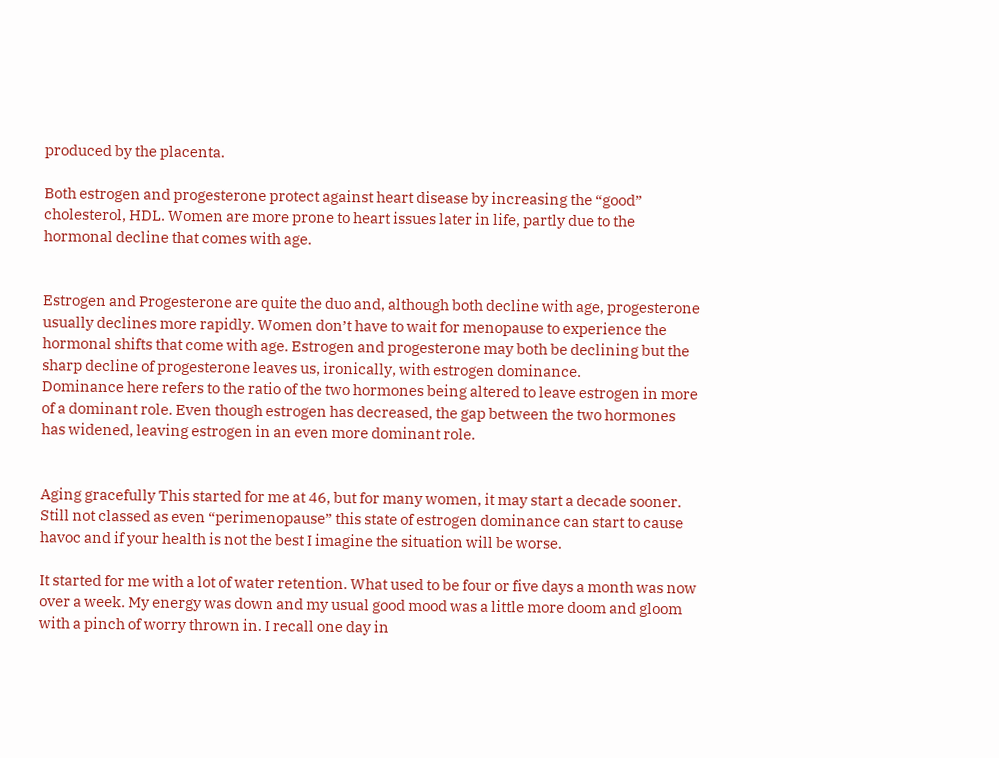produced by the placenta.

Both estrogen and progesterone protect against heart disease by increasing the “good” cholesterol, HDL. Women are more prone to heart issues later in life, partly due to the hormonal decline that comes with age.


Estrogen and Progesterone are quite the duo and, although both decline with age, progesterone usually declines more rapidly. Women don’t have to wait for menopause to experience the hormonal shifts that come with age. Estrogen and progesterone may both be declining but the sharp decline of progesterone leaves us, ironically, with estrogen dominance.
Dominance here refers to the ratio of the two hormones being altered to leave estrogen in more of a dominant role. Even though estrogen has decreased, the gap between the two hormones has widened, leaving estrogen in an even more dominant role.


Aging gracefully This started for me at 46, but for many women, it may start a decade sooner. Still not classed as even “perimenopause” this state of estrogen dominance can start to cause havoc and if your health is not the best I imagine the situation will be worse.

It started for me with a lot of water retention. What used to be four or five days a month was now over a week. My energy was down and my usual good mood was a little more doom and gloom with a pinch of worry thrown in. I recall one day in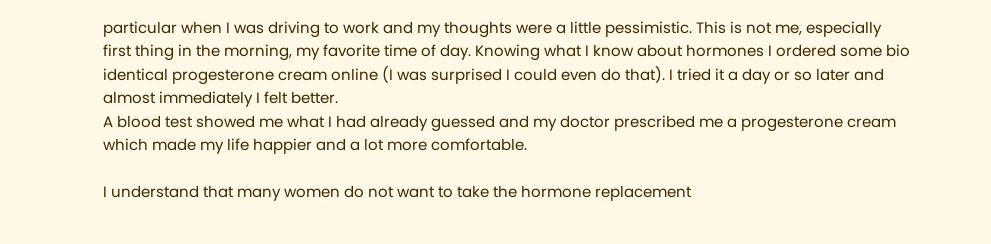particular when I was driving to work and my thoughts were a little pessimistic. This is not me, especially first thing in the morning, my favorite time of day. Knowing what I know about hormones I ordered some bio identical progesterone cream online (I was surprised I could even do that). I tried it a day or so later and almost immediately I felt better.
A blood test showed me what I had already guessed and my doctor prescribed me a progesterone cream which made my life happier and a lot more comfortable.

I understand that many women do not want to take the hormone replacement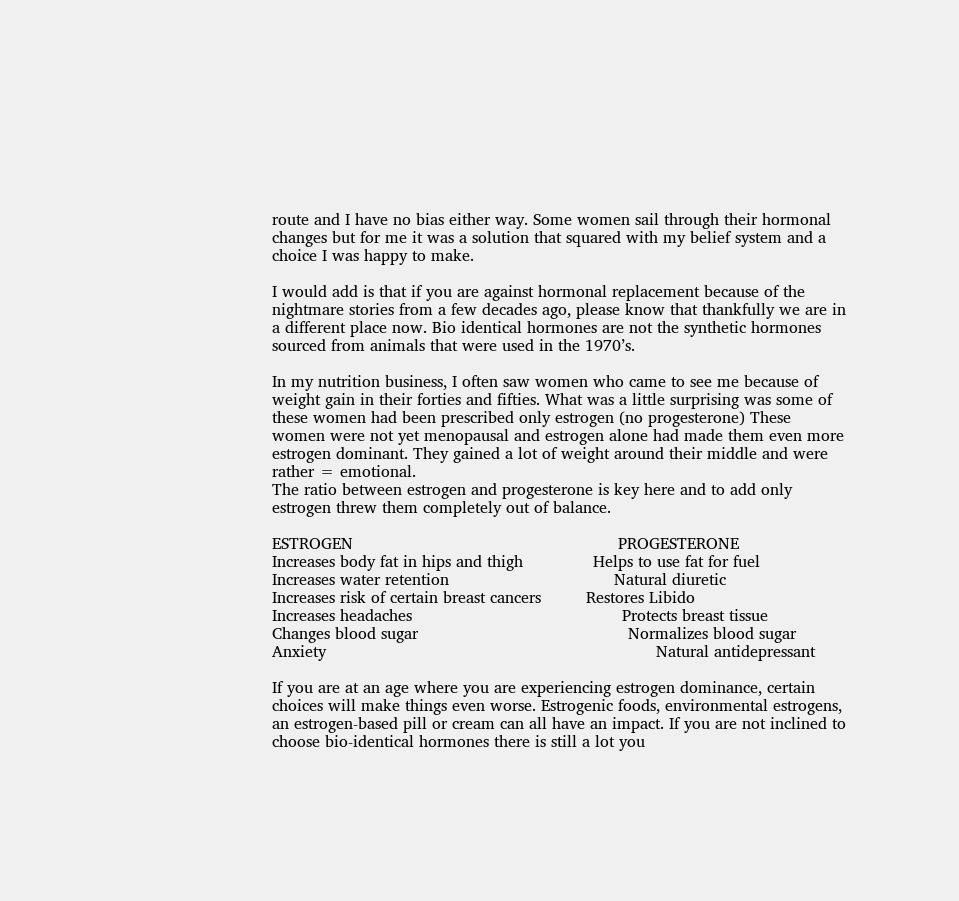route and I have no bias either way. Some women sail through their hormonal changes but for me it was a solution that squared with my belief system and a choice I was happy to make.

I would add is that if you are against hormonal replacement because of the nightmare stories from a few decades ago, please know that thankfully we are in a different place now. Bio identical hormones are not the synthetic hormones sourced from animals that were used in the 1970’s.

In my nutrition business, I often saw women who came to see me because of weight gain in their forties and fifties. What was a little surprising was some of these women had been prescribed only estrogen (no progesterone) These women were not yet menopausal and estrogen alone had made them even more estrogen dominant. They gained a lot of weight around their middle and were rather = emotional.
The ratio between estrogen and progesterone is key here and to add only estrogen threw them completely out of balance.

ESTROGEN                                                     PROGESTERONE
Increases body fat in hips and thigh              Helps to use fat for fuel
Increases water retention                                 Natural diuretic
Increases risk of certain breast cancers         Restores Libido
Increases headaches                                          Protects breast tissue
Changes blood sugar                                          Normalizes blood sugar
Anxiety                                                                  Natural antidepressant

If you are at an age where you are experiencing estrogen dominance, certain choices will make things even worse. Estrogenic foods, environmental estrogens, an estrogen-based pill or cream can all have an impact. If you are not inclined to choose bio-identical hormones there is still a lot you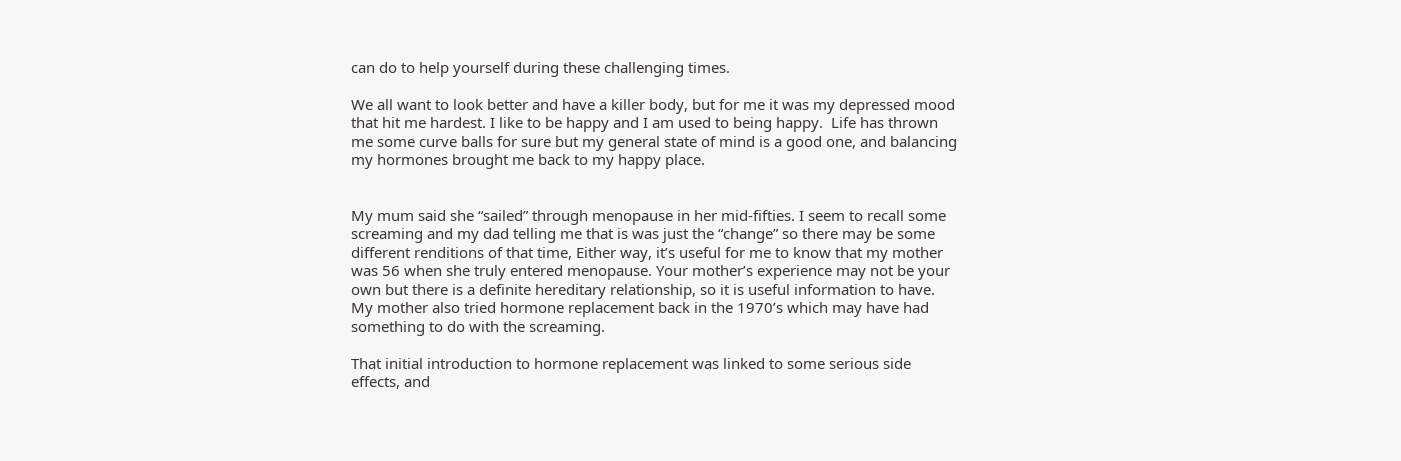can do to help yourself during these challenging times.

We all want to look better and have a killer body, but for me it was my depressed mood that hit me hardest. I like to be happy and I am used to being happy.  Life has thrown me some curve balls for sure but my general state of mind is a good one, and balancing my hormones brought me back to my happy place.


My mum said she “sailed” through menopause in her mid-fifties. I seem to recall some screaming and my dad telling me that is was just the “change” so there may be some different renditions of that time, Either way, it’s useful for me to know that my mother was 56 when she truly entered menopause. Your mother’s experience may not be your own but there is a definite hereditary relationship, so it is useful information to have. My mother also tried hormone replacement back in the 1970’s which may have had something to do with the screaming.

That initial introduction to hormone replacement was linked to some serious side effects, and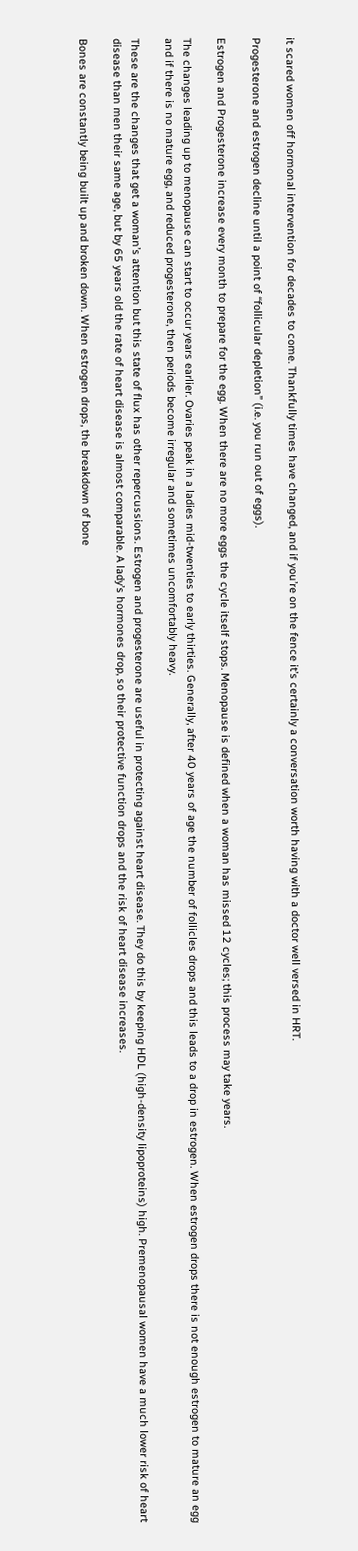it scared women off hormonal intervention for decades to come. Thankfully times have changed, and if you’re on the fence it’s certainly a conversation worth having with a doctor well versed in HRT.

Progesterone and estrogen decline until a point of “follicular depletion” (i.e. you run out of eggs).

Estrogen and Progesterone increase every month to prepare for the egg. When there are no more eggs the cycle itself stops. Menopause is defined when a woman has missed 12 cycles; this process may take years.

The changes leading up to menopause can start to occur years earlier. Ovaries peak in a ladies mid-twenties to early thirties. Generally, after 40 years of age the number of follicles drops and this leads to a drop in estrogen. When estrogen drops there is not enough estrogen to mature an egg and if there is no mature egg, and reduced progesterone, then periods become irregular and sometimes uncomfortably heavy.

These are the changes that get a woman’s attention but this state of flux has other repercussions. Estrogen and progesterone are useful in protecting against heart disease. They do this by keeping HDL (high-density lipoproteins) high. Premenopausal women have a much lower risk of heart disease than men their same age, but by 65 years old the rate of heart disease is almost comparable. A lady’s hormones drop, so their protective function drops and the risk of heart disease increases.

Bones are constantly being built up and broken down. When estrogen drops, the breakdown of bone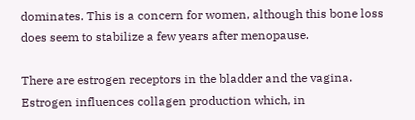dominates. This is a concern for women, although this bone loss does seem to stabilize a few years after menopause.

There are estrogen receptors in the bladder and the vagina. Estrogen influences collagen production which, in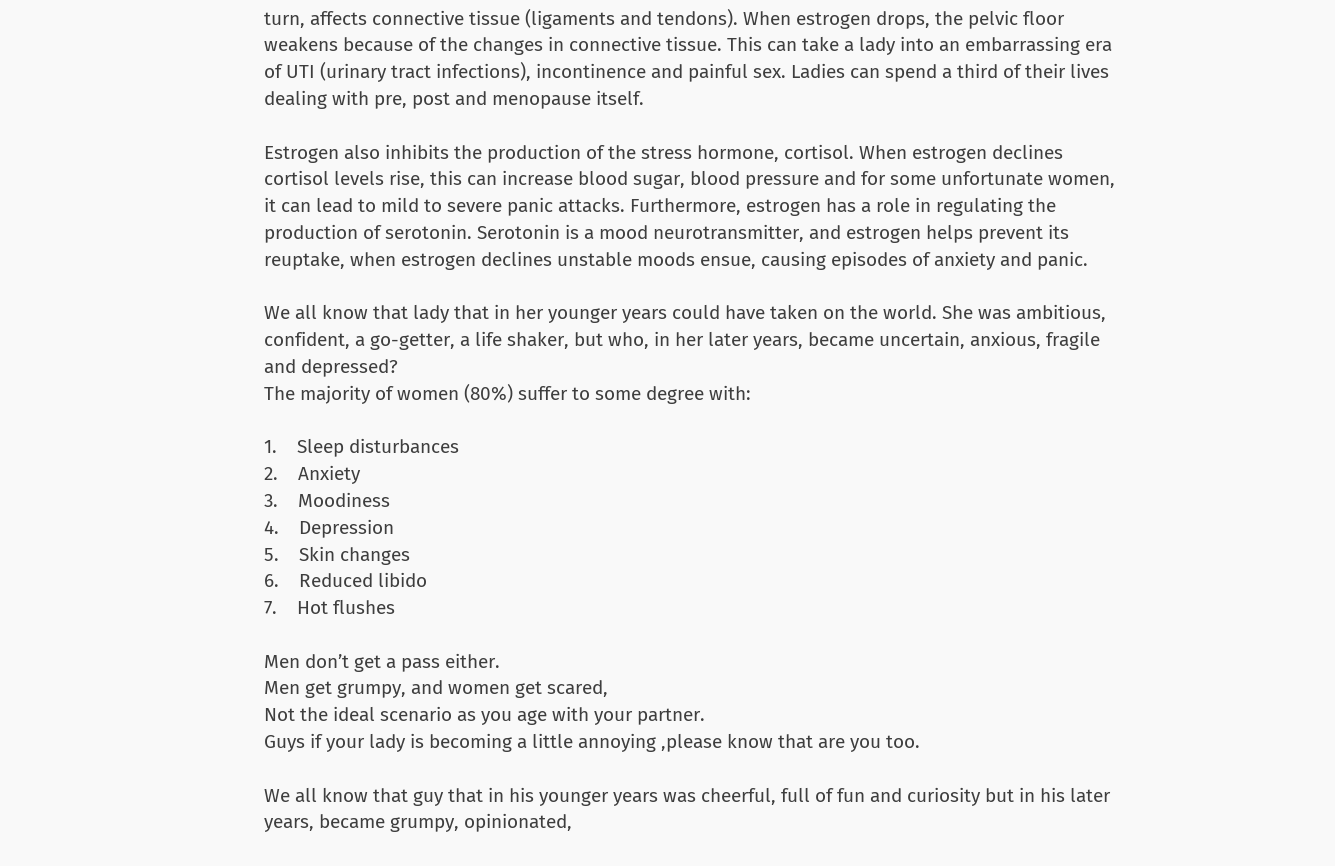turn, affects connective tissue (ligaments and tendons). When estrogen drops, the pelvic floor weakens because of the changes in connective tissue. This can take a lady into an embarrassing era of UTI (urinary tract infections), incontinence and painful sex. Ladies can spend a third of their lives dealing with pre, post and menopause itself.

Estrogen also inhibits the production of the stress hormone, cortisol. When estrogen declines cortisol levels rise, this can increase blood sugar, blood pressure and for some unfortunate women, it can lead to mild to severe panic attacks. Furthermore, estrogen has a role in regulating the production of serotonin. Serotonin is a mood neurotransmitter, and estrogen helps prevent its reuptake, when estrogen declines unstable moods ensue, causing episodes of anxiety and panic.

We all know that lady that in her younger years could have taken on the world. She was ambitious, confident, a go-getter, a life shaker, but who, in her later years, became uncertain, anxious, fragile and depressed?
The majority of women (80%) suffer to some degree with:

1.    Sleep disturbances
2.    Anxiety
3.    Moodiness
4.    Depression
5.    Skin changes
6.    Reduced libido
7.    Hot flushes

Men don’t get a pass either.
Men get grumpy, and women get scared,
Not the ideal scenario as you age with your partner.
Guys if your lady is becoming a little annoying ,please know that are you too.

We all know that guy that in his younger years was cheerful, full of fun and curiosity but in his later years, became grumpy, opinionated,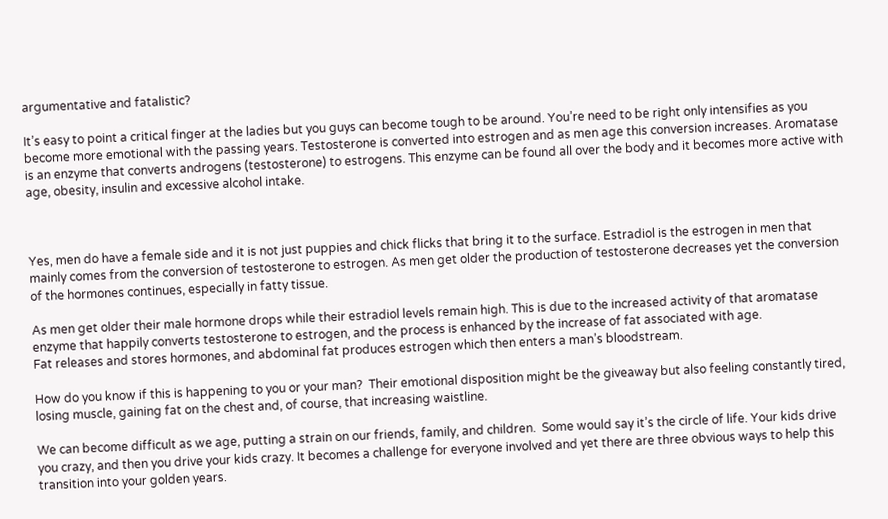argumentative and fatalistic?

It’s easy to point a critical finger at the ladies but you guys can become tough to be around. You’re need to be right only intensifies as you become more emotional with the passing years. Testosterone is converted into estrogen and as men age this conversion increases. Aromatase is an enzyme that converts androgens (testosterone) to estrogens. This enzyme can be found all over the body and it becomes more active with age, obesity, insulin and excessive alcohol intake.



Yes, men do have a female side and it is not just puppies and chick flicks that bring it to the surface. Estradiol is the estrogen in men that mainly comes from the conversion of testosterone to estrogen. As men get older the production of testosterone decreases yet the conversion of the hormones continues, especially in fatty tissue.

As men get older their male hormone drops while their estradiol levels remain high. This is due to the increased activity of that aromatase enzyme that happily converts testosterone to estrogen, and the process is enhanced by the increase of fat associated with age.
Fat releases and stores hormones, and abdominal fat produces estrogen which then enters a man’s bloodstream.

How do you know if this is happening to you or your man?  Their emotional disposition might be the giveaway but also feeling constantly tired, losing muscle, gaining fat on the chest and, of course, that increasing waistline.

We can become difficult as we age, putting a strain on our friends, family, and children.  Some would say it’s the circle of life. Your kids drive you crazy, and then you drive your kids crazy. It becomes a challenge for everyone involved and yet there are three obvious ways to help this transition into your golden years.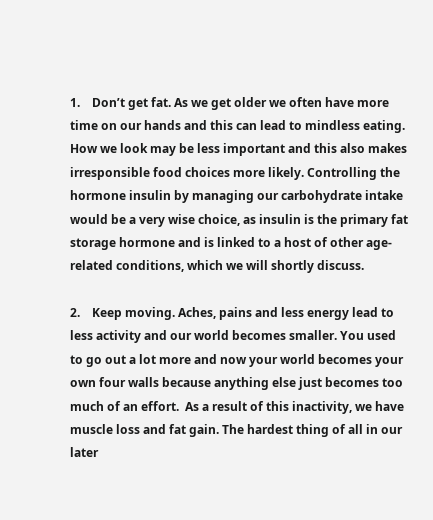1.    Don’t get fat. As we get older we often have more time on our hands and this can lead to mindless eating. How we look may be less important and this also makes irresponsible food choices more likely. Controlling the hormone insulin by managing our carbohydrate intake would be a very wise choice, as insulin is the primary fat storage hormone and is linked to a host of other age-related conditions, which we will shortly discuss.

2.    Keep moving. Aches, pains and less energy lead to less activity and our world becomes smaller. You used to go out a lot more and now your world becomes your own four walls because anything else just becomes too much of an effort.  As a result of this inactivity, we have muscle loss and fat gain. The hardest thing of all in our later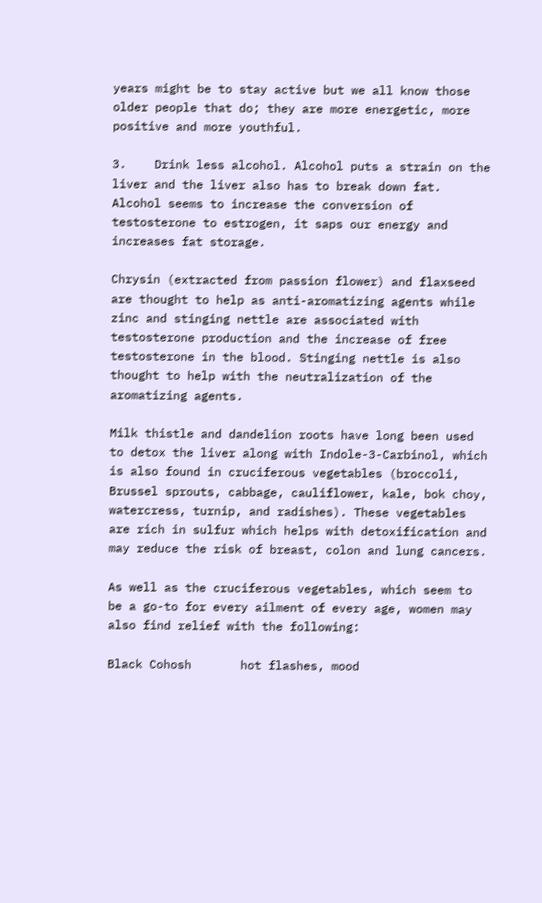years might be to stay active but we all know those older people that do; they are more energetic, more positive and more youthful.

3.    Drink less alcohol. Alcohol puts a strain on the liver and the liver also has to break down fat. Alcohol seems to increase the conversion of testosterone to estrogen, it saps our energy and increases fat storage.

Chrysin (extracted from passion flower) and flaxseed are thought to help as anti-aromatizing agents while zinc and stinging nettle are associated with testosterone production and the increase of free testosterone in the blood. Stinging nettle is also thought to help with the neutralization of the aromatizing agents.

Milk thistle and dandelion roots have long been used to detox the liver along with Indole-3-Carbinol, which is also found in cruciferous vegetables (broccoli, Brussel sprouts, cabbage, cauliflower, kale, bok choy, watercress, turnip, and radishes). These vegetables are rich in sulfur which helps with detoxification and may reduce the risk of breast, colon and lung cancers.

As well as the cruciferous vegetables, which seem to be a go-to for every ailment of every age, women may also find relief with the following:

Black Cohosh       hot flashes, mood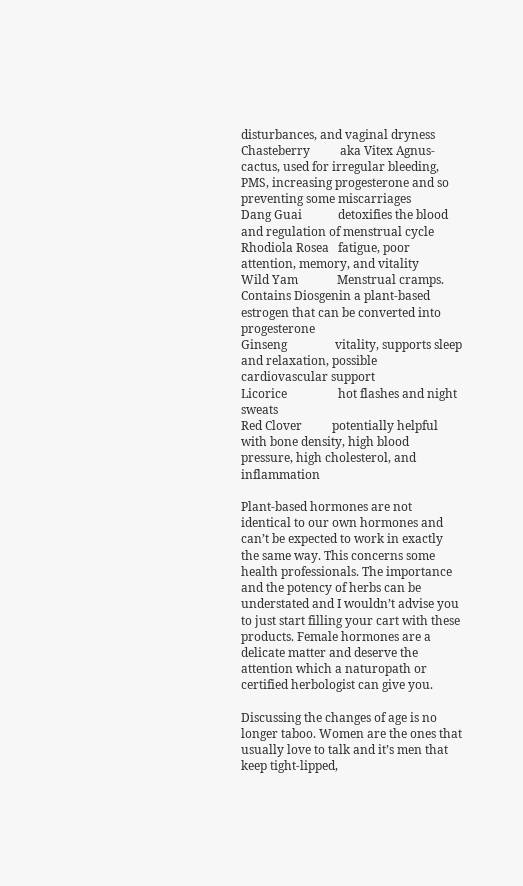disturbances, and vaginal dryness
Chasteberry          aka Vitex Agnus-cactus, used for irregular bleeding, PMS, increasing progesterone and so preventing some miscarriages
Dang Guai            detoxifies the blood and regulation of menstrual cycle
Rhodiola Rosea   fatigue, poor attention, memory, and vitality
Wild Yam             Menstrual cramps. Contains Diosgenin a plant-based estrogen that can be converted into progesterone
Ginseng                vitality, supports sleep and relaxation, possible cardiovascular support
Licorice                 hot flashes and night sweats
Red Clover          potentially helpful with bone density, high blood pressure, high cholesterol, and inflammation

Plant-based hormones are not identical to our own hormones and can’t be expected to work in exactly the same way. This concerns some health professionals. The importance and the potency of herbs can be understated and I wouldn’t advise you to just start filling your cart with these products. Female hormones are a delicate matter and deserve the attention which a naturopath or certified herbologist can give you.

Discussing the changes of age is no longer taboo. Women are the ones that usually love to talk and it’s men that keep tight-lipped,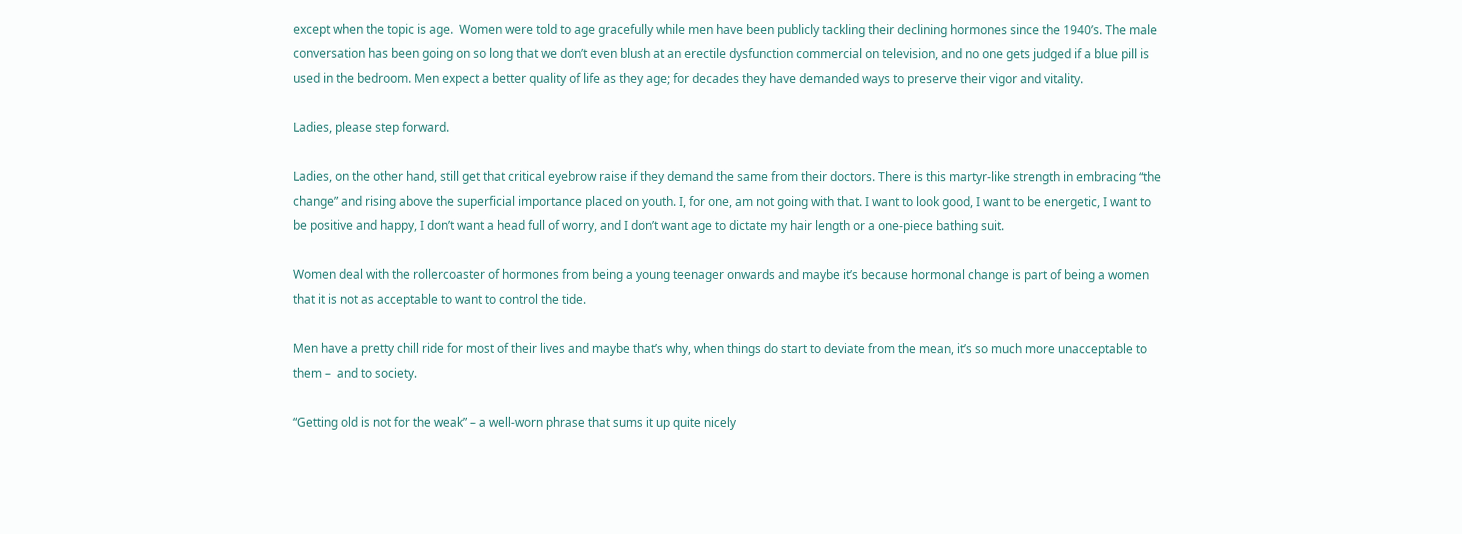except when the topic is age.  Women were told to age gracefully while men have been publicly tackling their declining hormones since the 1940’s. The male conversation has been going on so long that we don’t even blush at an erectile dysfunction commercial on television, and no one gets judged if a blue pill is used in the bedroom. Men expect a better quality of life as they age; for decades they have demanded ways to preserve their vigor and vitality.

Ladies, please step forward.

Ladies, on the other hand, still get that critical eyebrow raise if they demand the same from their doctors. There is this martyr-like strength in embracing “the change” and rising above the superficial importance placed on youth. I, for one, am not going with that. I want to look good, I want to be energetic, I want to be positive and happy, I don’t want a head full of worry, and I don’t want age to dictate my hair length or a one-piece bathing suit.

Women deal with the rollercoaster of hormones from being a young teenager onwards and maybe it’s because hormonal change is part of being a women that it is not as acceptable to want to control the tide.

Men have a pretty chill ride for most of their lives and maybe that’s why, when things do start to deviate from the mean, it’s so much more unacceptable to them –  and to society.

“Getting old is not for the weak” – a well-worn phrase that sums it up quite nicely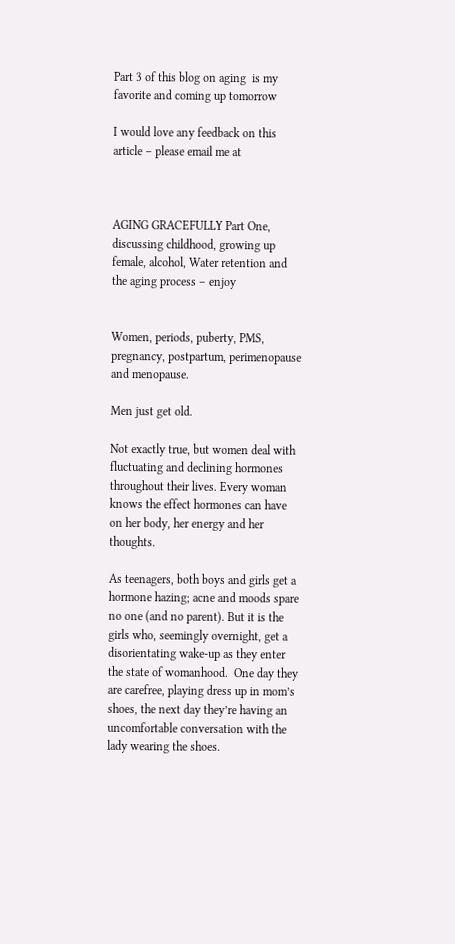Part 3 of this blog on aging  is my favorite and coming up tomorrow

I would love any feedback on this article – please email me at



AGING GRACEFULLY Part One, discussing childhood, growing up female, alcohol, Water retention and the aging process – enjoy


Women, periods, puberty, PMS, pregnancy, postpartum, perimenopause and menopause.

Men just get old.

Not exactly true, but women deal with fluctuating and declining hormones throughout their lives. Every woman knows the effect hormones can have on her body, her energy and her thoughts.

As teenagers, both boys and girls get a hormone hazing; acne and moods spare no one (and no parent). But it is the girls who, seemingly overnight, get a disorientating wake-up as they enter the state of womanhood.  One day they are carefree, playing dress up in mom’s shoes, the next day they’re having an uncomfortable conversation with the lady wearing the shoes.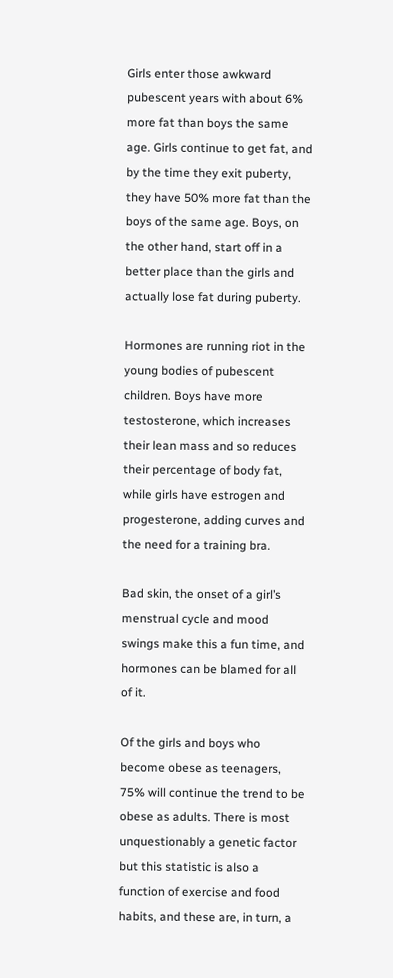Girls enter those awkward pubescent years with about 6% more fat than boys the same age. Girls continue to get fat, and by the time they exit puberty, they have 50% more fat than the boys of the same age. Boys, on the other hand, start off in a better place than the girls and actually lose fat during puberty.

Hormones are running riot in the young bodies of pubescent children. Boys have more testosterone, which increases their lean mass and so reduces their percentage of body fat, while girls have estrogen and progesterone, adding curves and the need for a training bra.

Bad skin, the onset of a girl’s menstrual cycle and mood swings make this a fun time, and hormones can be blamed for all of it.

Of the girls and boys who become obese as teenagers, 75% will continue the trend to be obese as adults. There is most unquestionably a genetic factor but this statistic is also a function of exercise and food habits, and these are, in turn, a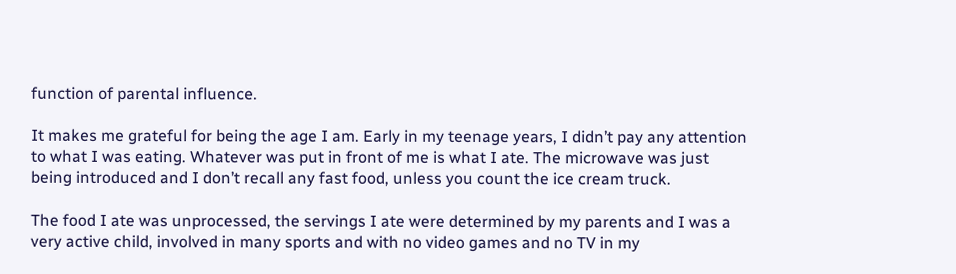function of parental influence.

It makes me grateful for being the age I am. Early in my teenage years, I didn’t pay any attention to what I was eating. Whatever was put in front of me is what I ate. The microwave was just being introduced and I don’t recall any fast food, unless you count the ice cream truck.

The food I ate was unprocessed, the servings I ate were determined by my parents and I was a very active child, involved in many sports and with no video games and no TV in my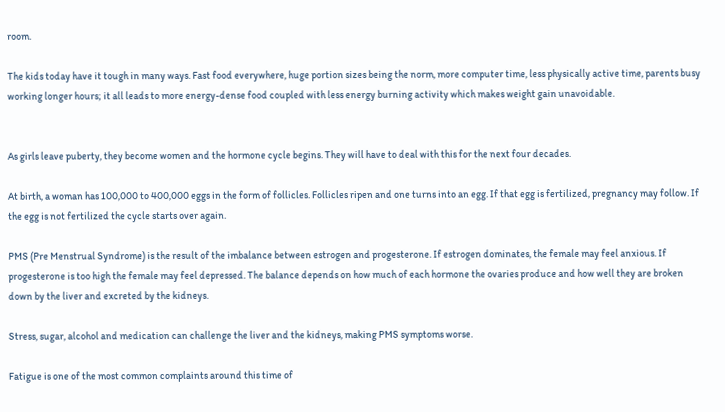room.

The kids today have it tough in many ways. Fast food everywhere, huge portion sizes being the norm, more computer time, less physically active time, parents busy working longer hours; it all leads to more energy-dense food coupled with less energy burning activity which makes weight gain unavoidable.


As girls leave puberty, they become women and the hormone cycle begins. They will have to deal with this for the next four decades.

At birth, a woman has 100,000 to 400,000 eggs in the form of follicles. Follicles ripen and one turns into an egg. If that egg is fertilized, pregnancy may follow. If the egg is not fertilized the cycle starts over again.

PMS (Pre Menstrual Syndrome) is the result of the imbalance between estrogen and progesterone. If estrogen dominates, the female may feel anxious. If progesterone is too high the female may feel depressed. The balance depends on how much of each hormone the ovaries produce and how well they are broken down by the liver and excreted by the kidneys.

Stress, sugar, alcohol and medication can challenge the liver and the kidneys, making PMS symptoms worse.

Fatigue is one of the most common complaints around this time of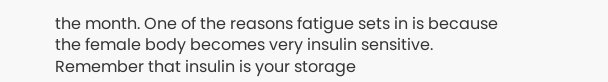the month. One of the reasons fatigue sets in is because the female body becomes very insulin sensitive.  Remember that insulin is your storage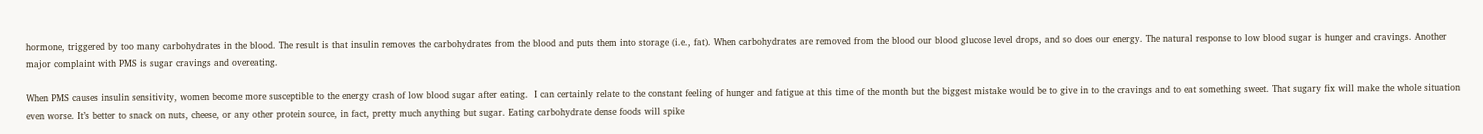hormone, triggered by too many carbohydrates in the blood. The result is that insulin removes the carbohydrates from the blood and puts them into storage (i.e., fat). When carbohydrates are removed from the blood our blood glucose level drops, and so does our energy. The natural response to low blood sugar is hunger and cravings. Another major complaint with PMS is sugar cravings and overeating.

When PMS causes insulin sensitivity, women become more susceptible to the energy crash of low blood sugar after eating.  I can certainly relate to the constant feeling of hunger and fatigue at this time of the month but the biggest mistake would be to give in to the cravings and to eat something sweet. That sugary fix will make the whole situation even worse. It’s better to snack on nuts, cheese, or any other protein source, in fact, pretty much anything but sugar. Eating carbohydrate dense foods will spike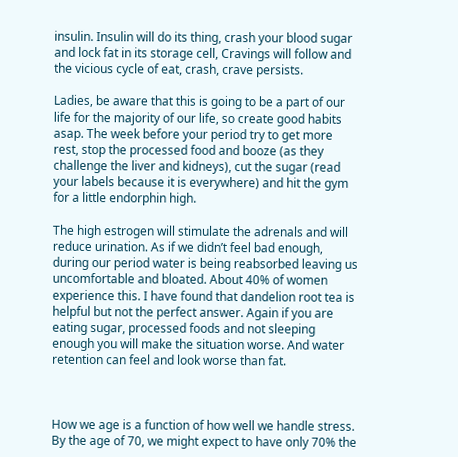insulin. Insulin will do its thing, crash your blood sugar and lock fat in its storage cell, Cravings will follow and the vicious cycle of eat, crash, crave persists.

Ladies, be aware that this is going to be a part of our life for the majority of our life, so create good habits asap. The week before your period try to get more rest, stop the processed food and booze (as they challenge the liver and kidneys), cut the sugar (read your labels because it is everywhere) and hit the gym for a little endorphin high.

The high estrogen will stimulate the adrenals and will reduce urination. As if we didn’t feel bad enough, during our period water is being reabsorbed leaving us uncomfortable and bloated. About 40% of women experience this. I have found that dandelion root tea is helpful but not the perfect answer. Again if you are eating sugar, processed foods and not sleeping enough you will make the situation worse. And water retention can feel and look worse than fat.



How we age is a function of how well we handle stress.
By the age of 70, we might expect to have only 70% the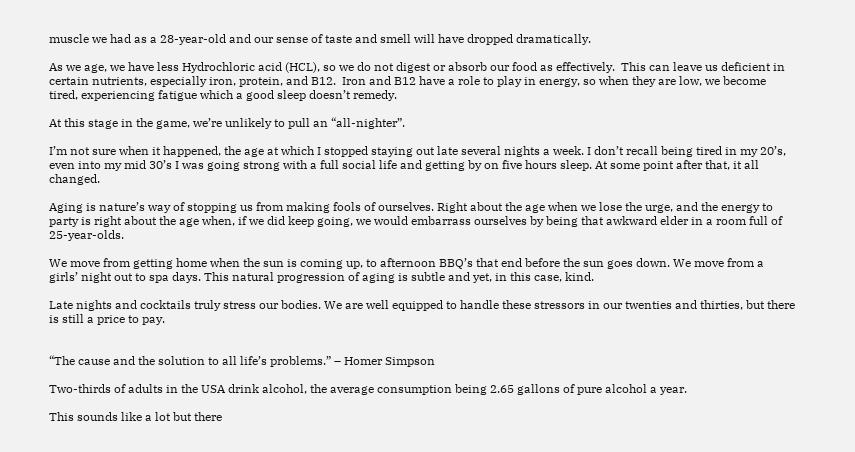muscle we had as a 28-year-old and our sense of taste and smell will have dropped dramatically.

As we age, we have less Hydrochloric acid (HCL), so we do not digest or absorb our food as effectively.  This can leave us deficient in certain nutrients, especially iron, protein, and B12.  Iron and B12 have a role to play in energy, so when they are low, we become tired, experiencing fatigue which a good sleep doesn’t remedy.

At this stage in the game, we’re unlikely to pull an “all-nighter”.

I’m not sure when it happened, the age at which I stopped staying out late several nights a week. I don’t recall being tired in my 20’s, even into my mid 30’s I was going strong with a full social life and getting by on five hours sleep. At some point after that, it all changed.

Aging is nature’s way of stopping us from making fools of ourselves. Right about the age when we lose the urge, and the energy to party is right about the age when, if we did keep going, we would embarrass ourselves by being that awkward elder in a room full of 25-year-olds.

We move from getting home when the sun is coming up, to afternoon BBQ’s that end before the sun goes down. We move from a girls’ night out to spa days. This natural progression of aging is subtle and yet, in this case, kind.

Late nights and cocktails truly stress our bodies. We are well equipped to handle these stressors in our twenties and thirties, but there is still a price to pay.


“The cause and the solution to all life’s problems.” – Homer Simpson

Two-thirds of adults in the USA drink alcohol, the average consumption being 2.65 gallons of pure alcohol a year.

This sounds like a lot but there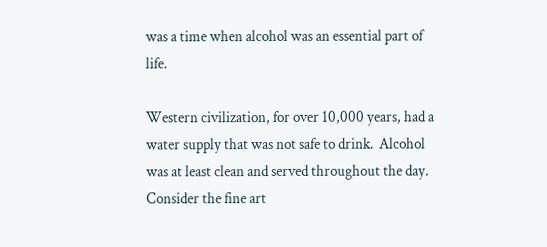was a time when alcohol was an essential part of life.

Western civilization, for over 10,000 years, had a water supply that was not safe to drink.  Alcohol was at least clean and served throughout the day. Consider the fine art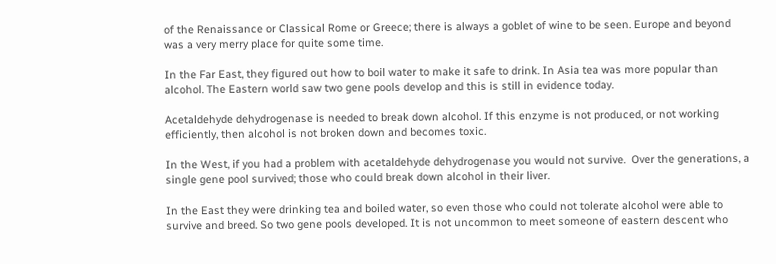of the Renaissance or Classical Rome or Greece; there is always a goblet of wine to be seen. Europe and beyond was a very merry place for quite some time.

In the Far East, they figured out how to boil water to make it safe to drink. In Asia tea was more popular than alcohol. The Eastern world saw two gene pools develop and this is still in evidence today.

Acetaldehyde dehydrogenase is needed to break down alcohol. If this enzyme is not produced, or not working efficiently, then alcohol is not broken down and becomes toxic.

In the West, if you had a problem with acetaldehyde dehydrogenase you would not survive.  Over the generations, a single gene pool survived; those who could break down alcohol in their liver.

In the East they were drinking tea and boiled water, so even those who could not tolerate alcohol were able to survive and breed. So two gene pools developed. It is not uncommon to meet someone of eastern descent who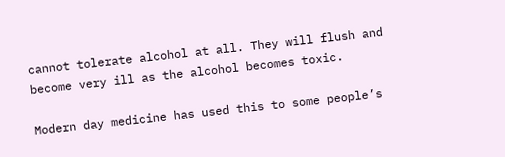cannot tolerate alcohol at all. They will flush and become very ill as the alcohol becomes toxic.

Modern day medicine has used this to some people’s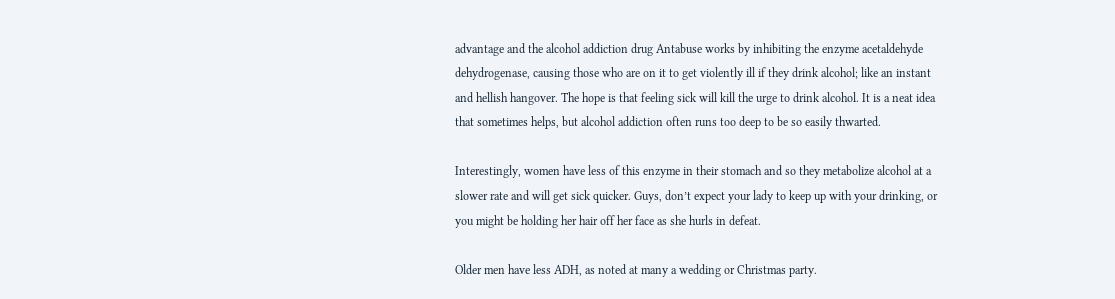advantage and the alcohol addiction drug Antabuse works by inhibiting the enzyme acetaldehyde dehydrogenase, causing those who are on it to get violently ill if they drink alcohol; like an instant and hellish hangover. The hope is that feeling sick will kill the urge to drink alcohol. It is a neat idea that sometimes helps, but alcohol addiction often runs too deep to be so easily thwarted.

Interestingly, women have less of this enzyme in their stomach and so they metabolize alcohol at a slower rate and will get sick quicker. Guys, don’t expect your lady to keep up with your drinking, or you might be holding her hair off her face as she hurls in defeat.

Older men have less ADH, as noted at many a wedding or Christmas party.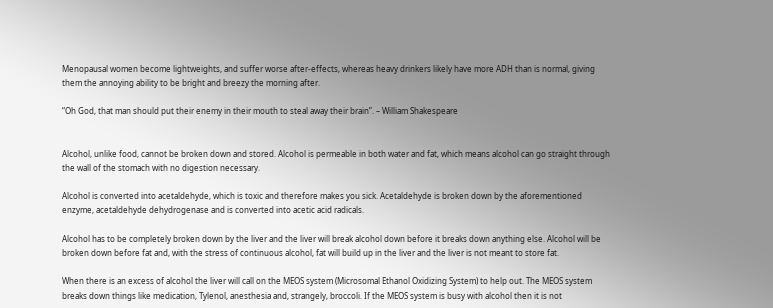Menopausal women become lightweights, and suffer worse after-effects, whereas heavy drinkers likely have more ADH than is normal, giving them the annoying ability to be bright and breezy the morning after.

“Oh God, that man should put their enemy in their mouth to steal away their brain”. – William Shakespeare


Alcohol, unlike food, cannot be broken down and stored. Alcohol is permeable in both water and fat, which means alcohol can go straight through the wall of the stomach with no digestion necessary.

Alcohol is converted into acetaldehyde, which is toxic and therefore makes you sick. Acetaldehyde is broken down by the aforementioned enzyme, acetaldehyde dehydrogenase and is converted into acetic acid radicals.

Alcohol has to be completely broken down by the liver and the liver will break alcohol down before it breaks down anything else. Alcohol will be broken down before fat and, with the stress of continuous alcohol, fat will build up in the liver and the liver is not meant to store fat.

When there is an excess of alcohol the liver will call on the MEOS system (Microsomal Ethanol Oxidizing System) to help out. The MEOS system breaks down things like medication, Tylenol, anesthesia and, strangely, broccoli. If the MEOS system is busy with alcohol then it is not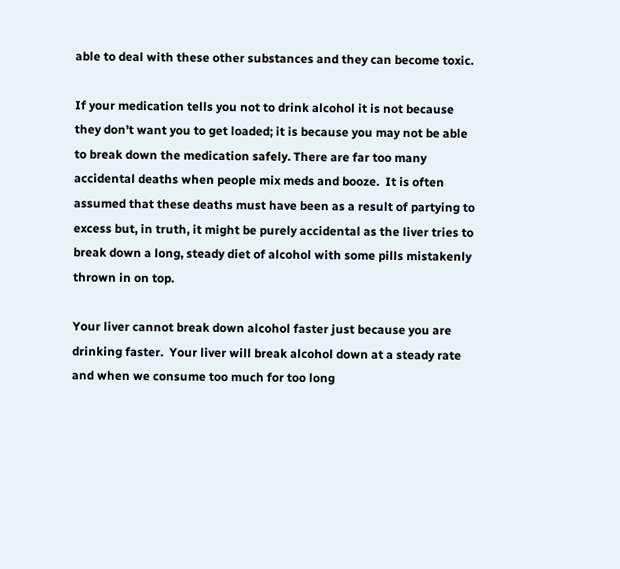able to deal with these other substances and they can become toxic.

If your medication tells you not to drink alcohol it is not because they don’t want you to get loaded; it is because you may not be able to break down the medication safely. There are far too many accidental deaths when people mix meds and booze.  It is often assumed that these deaths must have been as a result of partying to excess but, in truth, it might be purely accidental as the liver tries to break down a long, steady diet of alcohol with some pills mistakenly thrown in on top.

Your liver cannot break down alcohol faster just because you are drinking faster.  Your liver will break alcohol down at a steady rate and when we consume too much for too long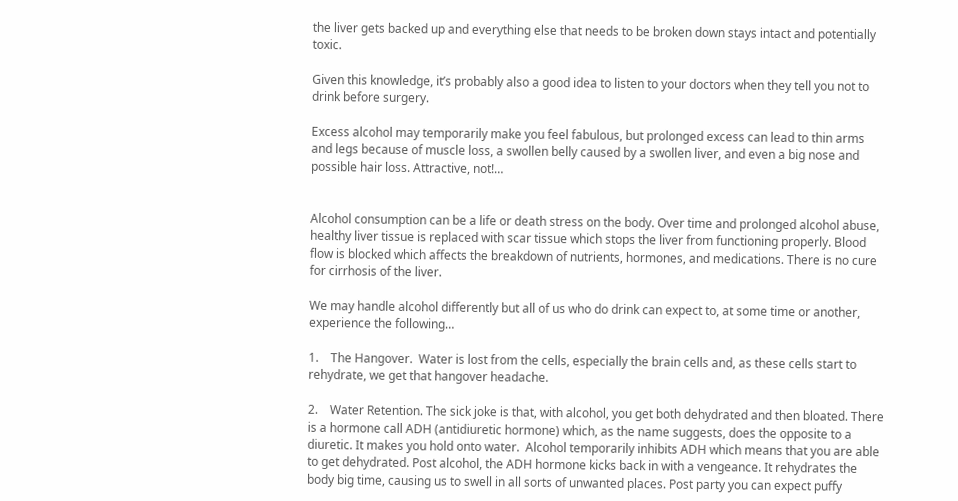the liver gets backed up and everything else that needs to be broken down stays intact and potentially toxic.

Given this knowledge, it’s probably also a good idea to listen to your doctors when they tell you not to drink before surgery.

Excess alcohol may temporarily make you feel fabulous, but prolonged excess can lead to thin arms and legs because of muscle loss, a swollen belly caused by a swollen liver, and even a big nose and possible hair loss. Attractive, not!…


Alcohol consumption can be a life or death stress on the body. Over time and prolonged alcohol abuse, healthy liver tissue is replaced with scar tissue which stops the liver from functioning properly. Blood flow is blocked which affects the breakdown of nutrients, hormones, and medications. There is no cure for cirrhosis of the liver.

We may handle alcohol differently but all of us who do drink can expect to, at some time or another, experience the following…

1.    The Hangover.  Water is lost from the cells, especially the brain cells and, as these cells start to rehydrate, we get that hangover headache.

2.    Water Retention. The sick joke is that, with alcohol, you get both dehydrated and then bloated. There is a hormone call ADH (antidiuretic hormone) which, as the name suggests, does the opposite to a diuretic. It makes you hold onto water.  Alcohol temporarily inhibits ADH which means that you are able to get dehydrated. Post alcohol, the ADH hormone kicks back in with a vengeance. It rehydrates the body big time, causing us to swell in all sorts of unwanted places. Post party you can expect puffy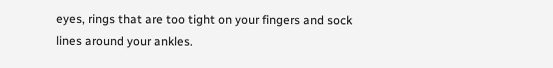eyes, rings that are too tight on your fingers and sock lines around your ankles.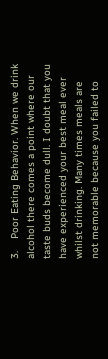3.    Poor Eating Behavior. When we drink alcohol there comes a point where our taste buds become dull. I doubt that you have experienced your best meal ever whilst drinking. Many times meals are not memorable because you failed to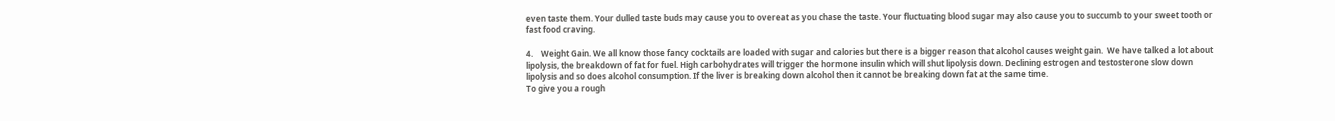even taste them. Your dulled taste buds may cause you to overeat as you chase the taste. Your fluctuating blood sugar may also cause you to succumb to your sweet tooth or fast food craving.

4.    Weight Gain. We all know those fancy cocktails are loaded with sugar and calories but there is a bigger reason that alcohol causes weight gain.  We have talked a lot about lipolysis, the breakdown of fat for fuel. High carbohydrates will trigger the hormone insulin which will shut lipolysis down. Declining estrogen and testosterone slow down lipolysis and so does alcohol consumption. If the liver is breaking down alcohol then it cannot be breaking down fat at the same time.
To give you a rough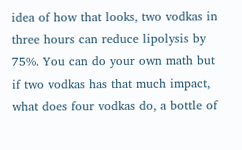idea of how that looks, two vodkas in three hours can reduce lipolysis by 75%. You can do your own math but if two vodkas has that much impact, what does four vodkas do, a bottle of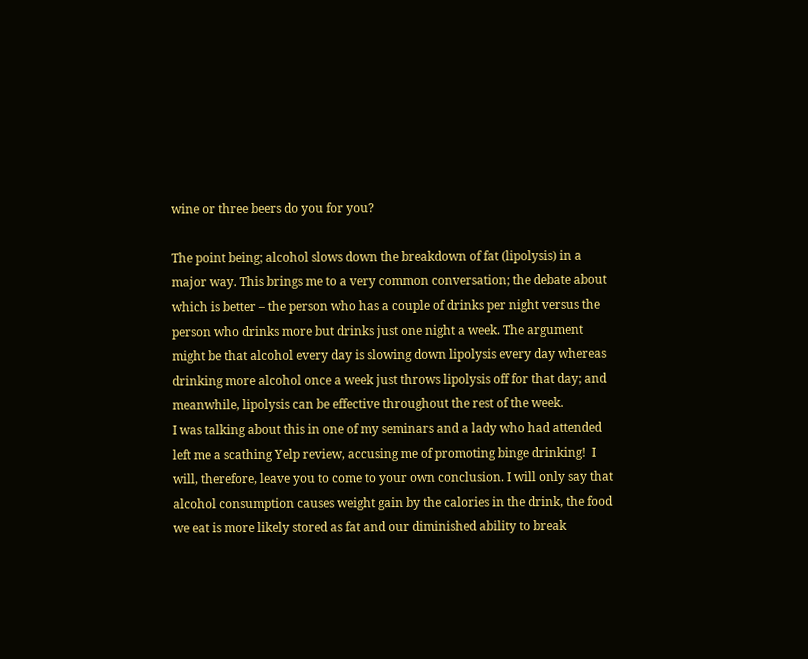wine or three beers do you for you?

The point being; alcohol slows down the breakdown of fat (lipolysis) in a major way. This brings me to a very common conversation; the debate about which is better – the person who has a couple of drinks per night versus the person who drinks more but drinks just one night a week. The argument might be that alcohol every day is slowing down lipolysis every day whereas drinking more alcohol once a week just throws lipolysis off for that day; and meanwhile, lipolysis can be effective throughout the rest of the week.
I was talking about this in one of my seminars and a lady who had attended left me a scathing Yelp review, accusing me of promoting binge drinking!  I will, therefore, leave you to come to your own conclusion. I will only say that alcohol consumption causes weight gain by the calories in the drink, the food we eat is more likely stored as fat and our diminished ability to break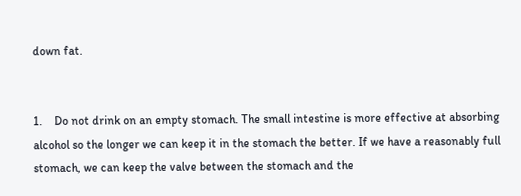down fat.


1.    Do not drink on an empty stomach. The small intestine is more effective at absorbing alcohol so the longer we can keep it in the stomach the better. If we have a reasonably full stomach, we can keep the valve between the stomach and the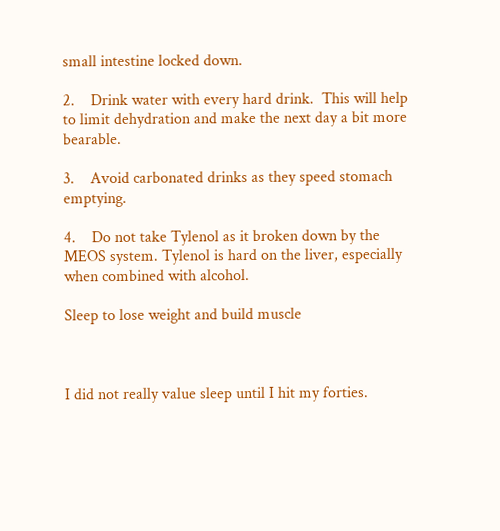small intestine locked down.

2.    Drink water with every hard drink.  This will help to limit dehydration and make the next day a bit more bearable.

3.    Avoid carbonated drinks as they speed stomach emptying.

4.    Do not take Tylenol as it broken down by the MEOS system. Tylenol is hard on the liver, especially when combined with alcohol.

Sleep to lose weight and build muscle



I did not really value sleep until I hit my forties.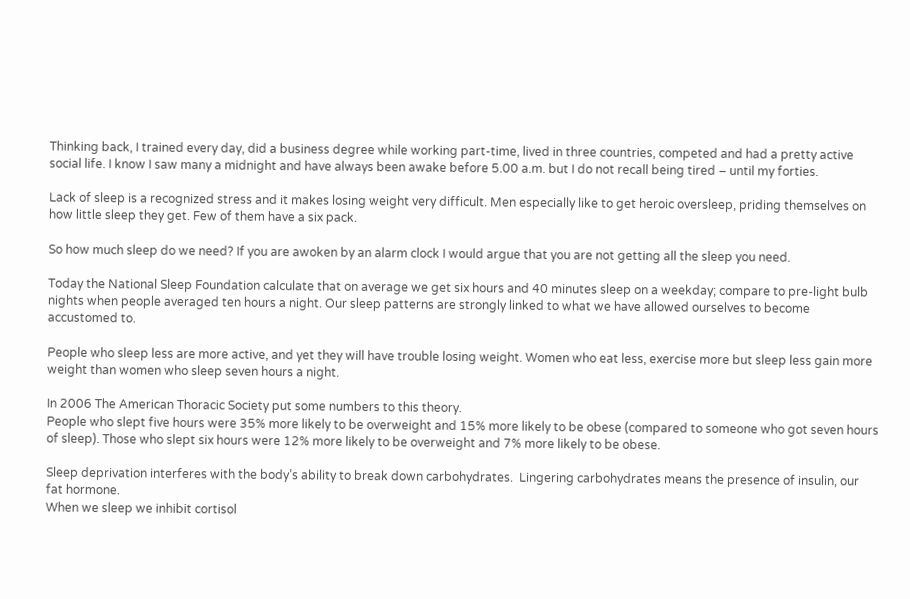Thinking back, I trained every day, did a business degree while working part-time, lived in three countries, competed and had a pretty active social life. I know I saw many a midnight and have always been awake before 5.00 a.m. but I do not recall being tired – until my forties.

Lack of sleep is a recognized stress and it makes losing weight very difficult. Men especially like to get heroic oversleep, priding themselves on how little sleep they get. Few of them have a six pack.

So how much sleep do we need? If you are awoken by an alarm clock I would argue that you are not getting all the sleep you need.

Today the National Sleep Foundation calculate that on average we get six hours and 40 minutes sleep on a weekday; compare to pre-light bulb nights when people averaged ten hours a night. Our sleep patterns are strongly linked to what we have allowed ourselves to become accustomed to.

People who sleep less are more active, and yet they will have trouble losing weight. Women who eat less, exercise more but sleep less gain more weight than women who sleep seven hours a night.

In 2006 The American Thoracic Society put some numbers to this theory.
People who slept five hours were 35% more likely to be overweight and 15% more likely to be obese (compared to someone who got seven hours of sleep). Those who slept six hours were 12% more likely to be overweight and 7% more likely to be obese.

Sleep deprivation interferes with the body’s ability to break down carbohydrates.  Lingering carbohydrates means the presence of insulin, our fat hormone.
When we sleep we inhibit cortisol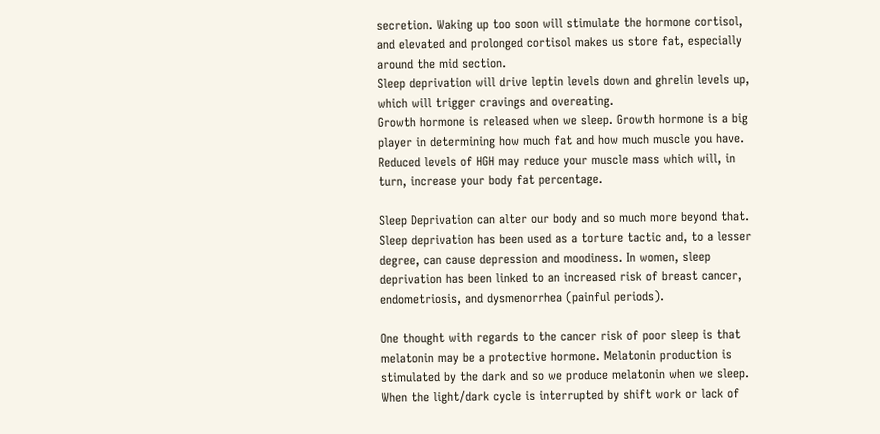secretion. Waking up too soon will stimulate the hormone cortisol, and elevated and prolonged cortisol makes us store fat, especially around the mid section.
Sleep deprivation will drive leptin levels down and ghrelin levels up, which will trigger cravings and overeating.
Growth hormone is released when we sleep. Growth hormone is a big player in determining how much fat and how much muscle you have. Reduced levels of HGH may reduce your muscle mass which will, in turn, increase your body fat percentage.

Sleep Deprivation can alter our body and so much more beyond that. Sleep deprivation has been used as a torture tactic and, to a lesser degree, can cause depression and moodiness. In women, sleep deprivation has been linked to an increased risk of breast cancer, endometriosis, and dysmenorrhea (painful periods).

One thought with regards to the cancer risk of poor sleep is that melatonin may be a protective hormone. Melatonin production is stimulated by the dark and so we produce melatonin when we sleep. When the light/dark cycle is interrupted by shift work or lack of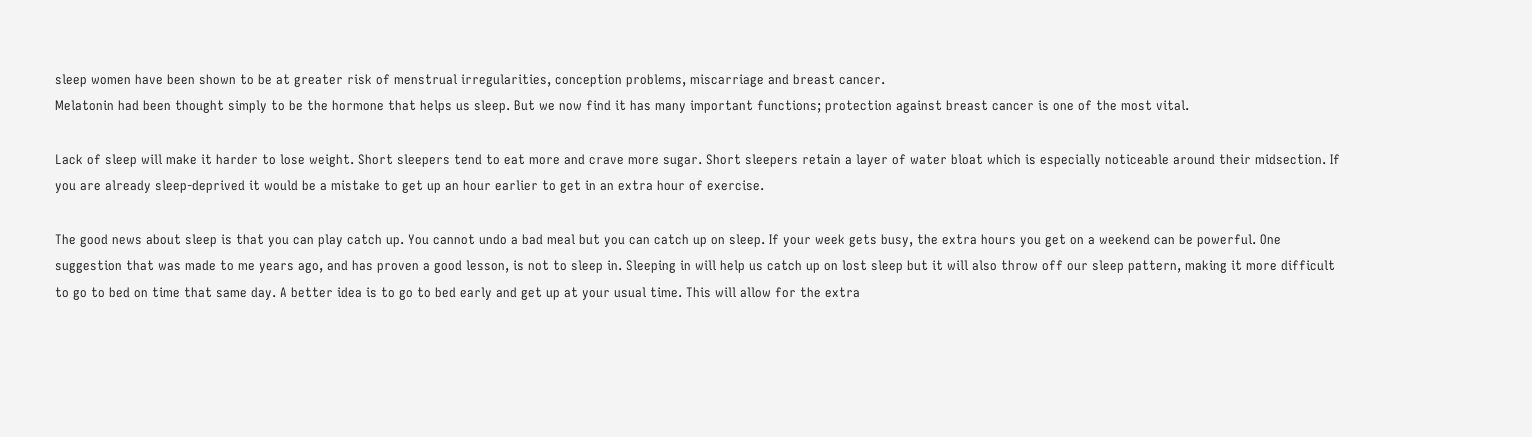sleep women have been shown to be at greater risk of menstrual irregularities, conception problems, miscarriage and breast cancer.
Melatonin had been thought simply to be the hormone that helps us sleep. But we now find it has many important functions; protection against breast cancer is one of the most vital.

Lack of sleep will make it harder to lose weight. Short sleepers tend to eat more and crave more sugar. Short sleepers retain a layer of water bloat which is especially noticeable around their midsection. If you are already sleep-deprived it would be a mistake to get up an hour earlier to get in an extra hour of exercise.

The good news about sleep is that you can play catch up. You cannot undo a bad meal but you can catch up on sleep. If your week gets busy, the extra hours you get on a weekend can be powerful. One suggestion that was made to me years ago, and has proven a good lesson, is not to sleep in. Sleeping in will help us catch up on lost sleep but it will also throw off our sleep pattern, making it more difficult to go to bed on time that same day. A better idea is to go to bed early and get up at your usual time. This will allow for the extra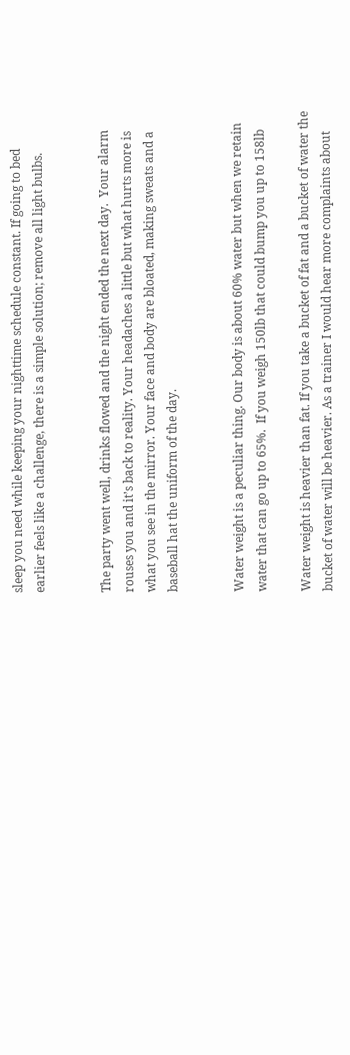sleep you need while keeping your nighttime schedule constant. If going to bed earlier feels like a challenge, there is a simple solution; remove all light bulbs.


The party went well, drinks flowed and the night ended the next day.  Your alarm rouses you and it’s back to reality. Your headaches a little but what hurts more is what you see in the mirror. Your face and body are bloated, making sweats and a baseball hat the uniform of the day.


Water weight is a peculiar thing. Our body is about 60% water but when we retain water that can go up to 65%.  If you weigh 150lb that could bump you up to 158lb

Water weight is heavier than fat. If you take a bucket of fat and a bucket of water the bucket of water will be heavier. As a trainer I would hear more complaints about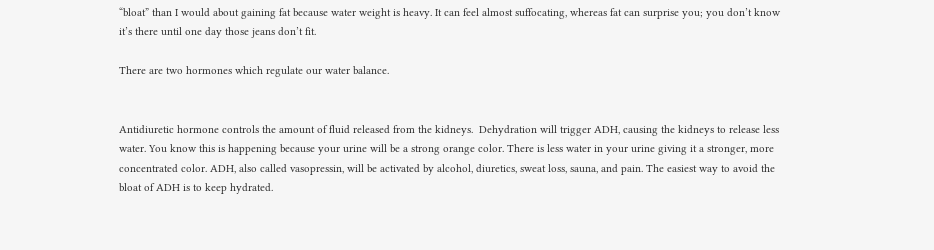“bloat” than I would about gaining fat because water weight is heavy. It can feel almost suffocating, whereas fat can surprise you; you don’t know it’s there until one day those jeans don’t fit.

There are two hormones which regulate our water balance.


Antidiuretic hormone controls the amount of fluid released from the kidneys.  Dehydration will trigger ADH, causing the kidneys to release less water. You know this is happening because your urine will be a strong orange color. There is less water in your urine giving it a stronger, more concentrated color. ADH, also called vasopressin, will be activated by alcohol, diuretics, sweat loss, sauna, and pain. The easiest way to avoid the bloat of ADH is to keep hydrated.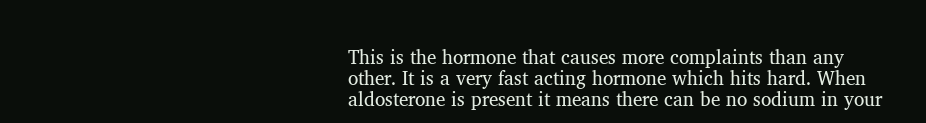This is the hormone that causes more complaints than any other. It is a very fast acting hormone which hits hard. When aldosterone is present it means there can be no sodium in your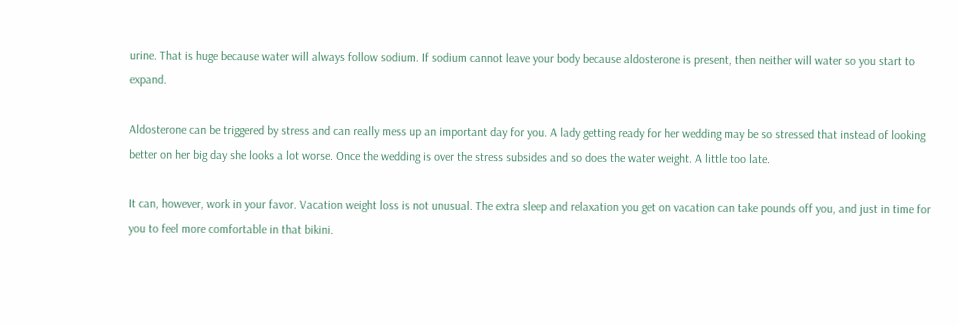urine. That is huge because water will always follow sodium. If sodium cannot leave your body because aldosterone is present, then neither will water so you start to expand.

Aldosterone can be triggered by stress and can really mess up an important day for you. A lady getting ready for her wedding may be so stressed that instead of looking better on her big day she looks a lot worse. Once the wedding is over the stress subsides and so does the water weight. A little too late.

It can, however, work in your favor. Vacation weight loss is not unusual. The extra sleep and relaxation you get on vacation can take pounds off you, and just in time for you to feel more comfortable in that bikini.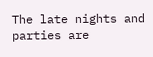The late nights and parties are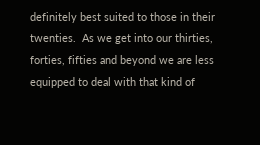definitely best suited to those in their twenties.  As we get into our thirties, forties, fifties and beyond we are less equipped to deal with that kind of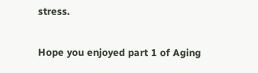stress.

Hope you enjoyed part 1 of Aging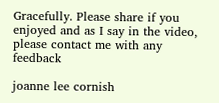Gracefully. Please share if you enjoyed and as I say in the video, please contact me with any feedback

joanne lee cornish